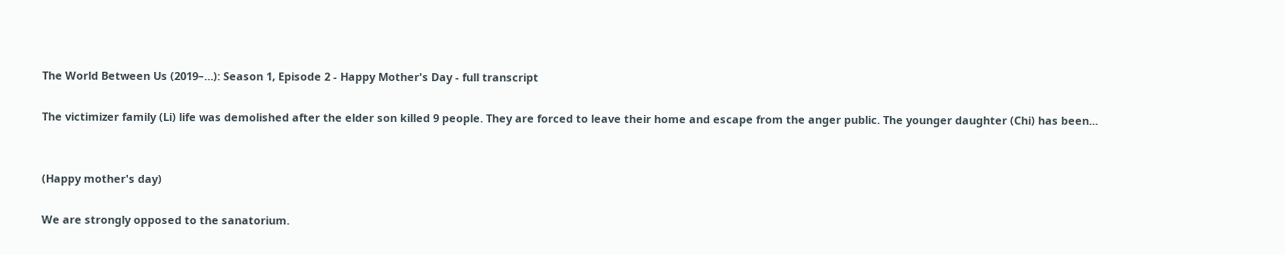The World Between Us (2019–…): Season 1, Episode 2 - Happy Mother's Day - full transcript

The victimizer family (Li) life was demolished after the elder son killed 9 people. They are forced to leave their home and escape from the anger public. The younger daughter (Chi) has been...


(Happy mother's day)

We are strongly opposed to the sanatorium.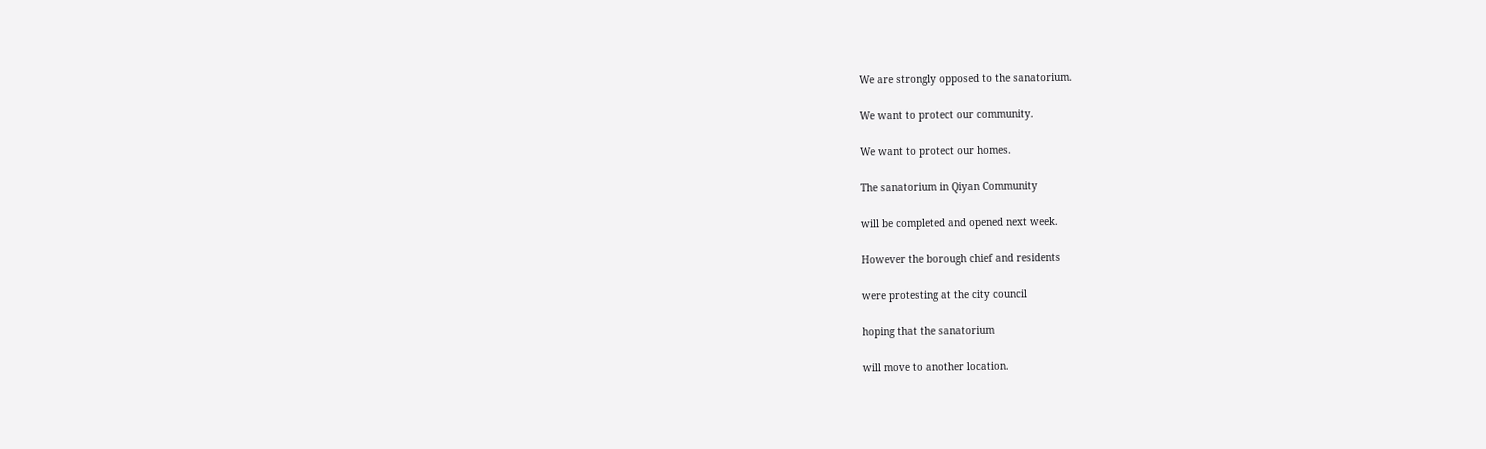We are strongly opposed to the sanatorium.

We want to protect our community.

We want to protect our homes.

The sanatorium in Qiyan Community

will be completed and opened next week.

However the borough chief and residents

were protesting at the city council

hoping that the sanatorium

will move to another location.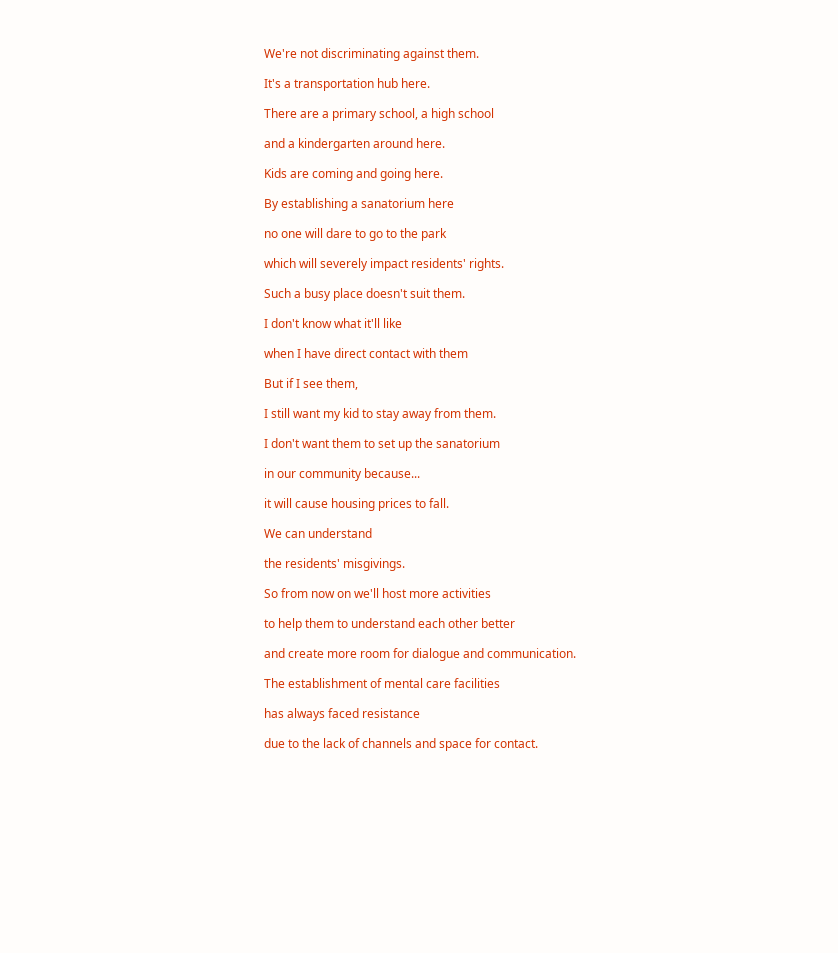We're not discriminating against them.

It's a transportation hub here.

There are a primary school, a high school

and a kindergarten around here.

Kids are coming and going here.

By establishing a sanatorium here

no one will dare to go to the park

which will severely impact residents' rights.

Such a busy place doesn't suit them.

I don't know what it'll like

when I have direct contact with them

But if I see them,

I still want my kid to stay away from them.

I don't want them to set up the sanatorium

in our community because...

it will cause housing prices to fall.

We can understand

the residents' misgivings.

So from now on we'll host more activities

to help them to understand each other better

and create more room for dialogue and communication.

The establishment of mental care facilities

has always faced resistance

due to the lack of channels and space for contact.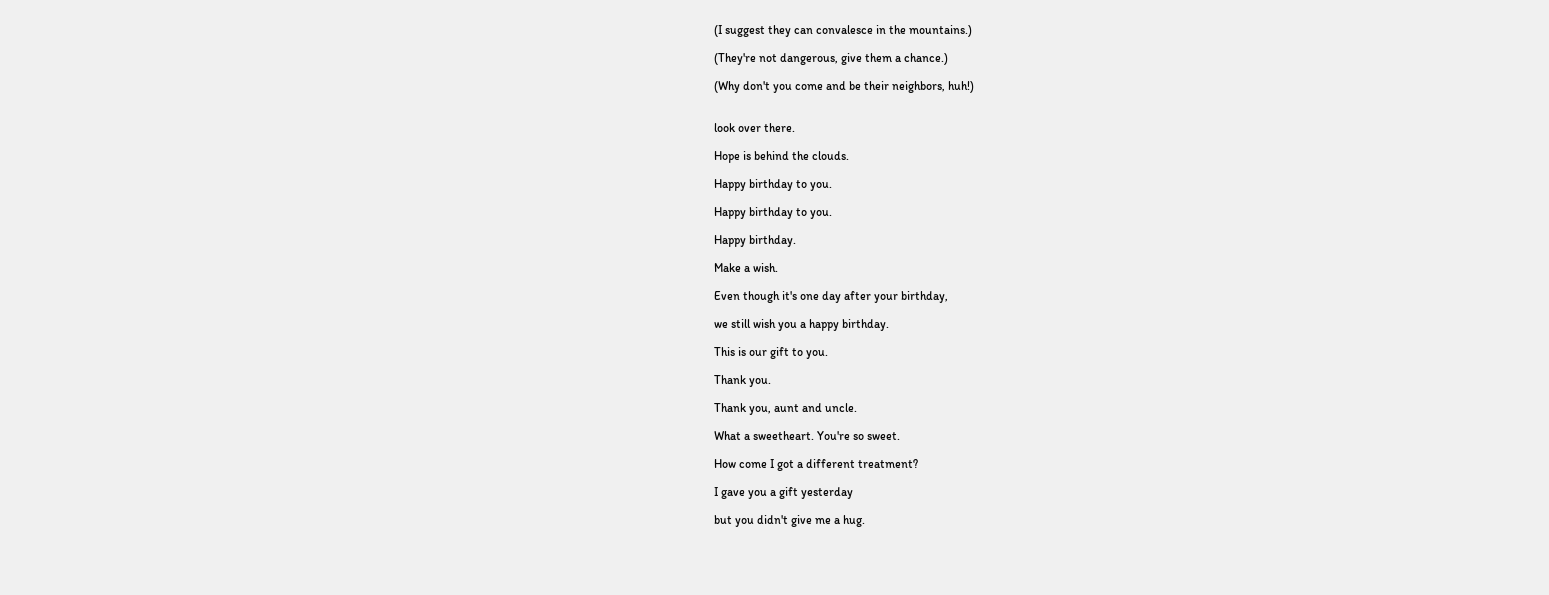(I suggest they can convalesce in the mountains.)

(They're not dangerous, give them a chance.)

(Why don't you come and be their neighbors, huh!)


look over there.

Hope is behind the clouds.

Happy birthday to you.

Happy birthday to you.

Happy birthday.

Make a wish.

Even though it's one day after your birthday,

we still wish you a happy birthday.

This is our gift to you.

Thank you.

Thank you, aunt and uncle.

What a sweetheart. You're so sweet.

How come I got a different treatment?

I gave you a gift yesterday

but you didn't give me a hug.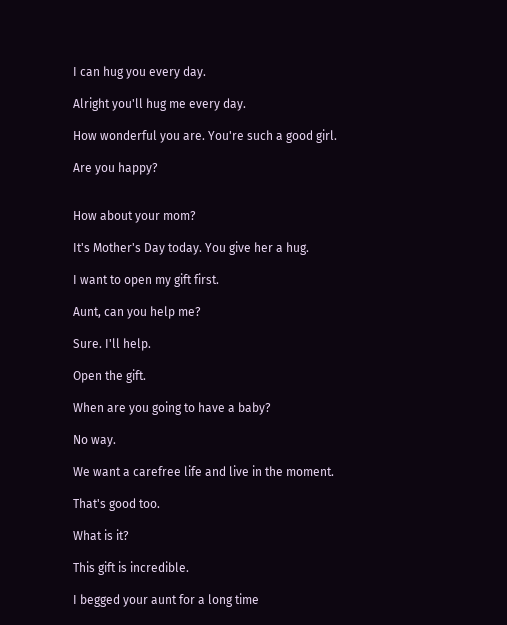I can hug you every day.

Alright you'll hug me every day.

How wonderful you are. You're such a good girl.

Are you happy?


How about your mom?

It's Mother's Day today. You give her a hug.

I want to open my gift first.

Aunt, can you help me?

Sure. I'll help.

Open the gift.

When are you going to have a baby?

No way.

We want a carefree life and live in the moment.

That's good too.

What is it?

This gift is incredible.

I begged your aunt for a long time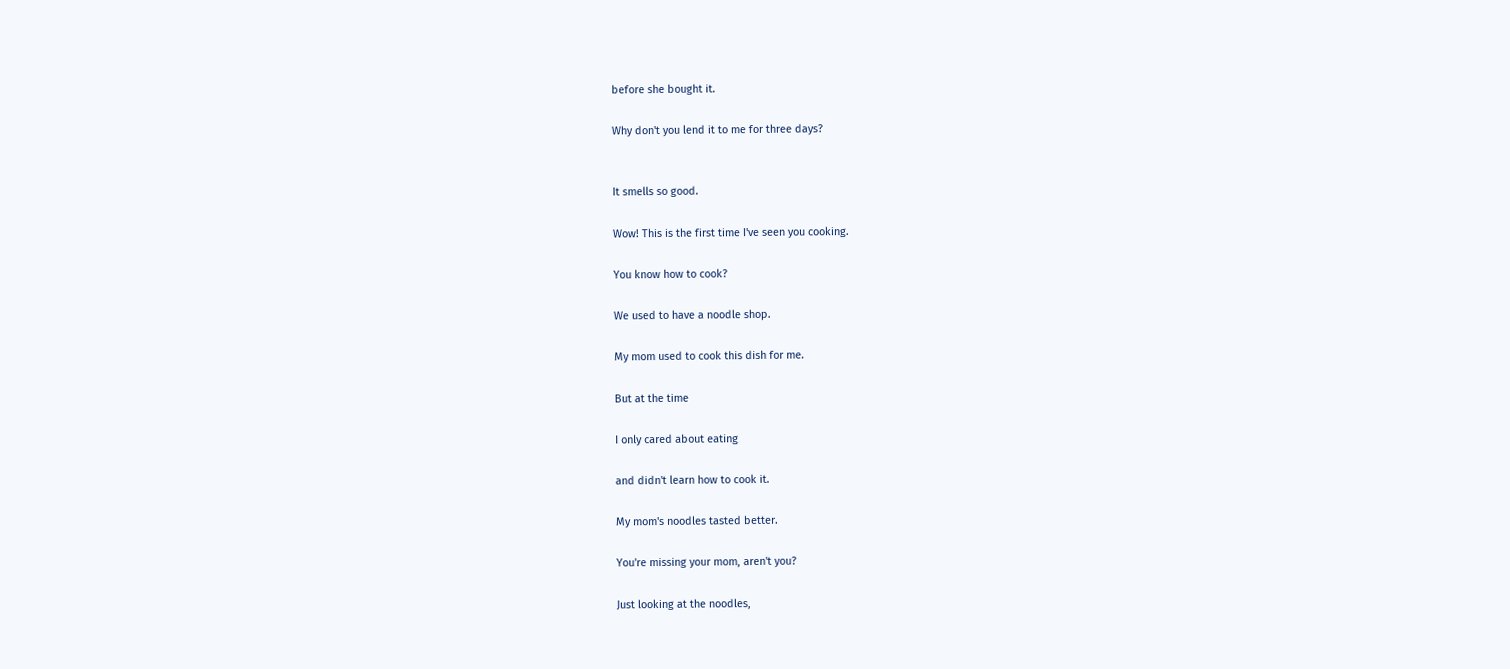before she bought it.

Why don't you lend it to me for three days?


It smells so good.

Wow! This is the first time I've seen you cooking.

You know how to cook?

We used to have a noodle shop.

My mom used to cook this dish for me.

But at the time

I only cared about eating

and didn't learn how to cook it.

My mom's noodles tasted better.

You're missing your mom, aren't you?

Just looking at the noodles,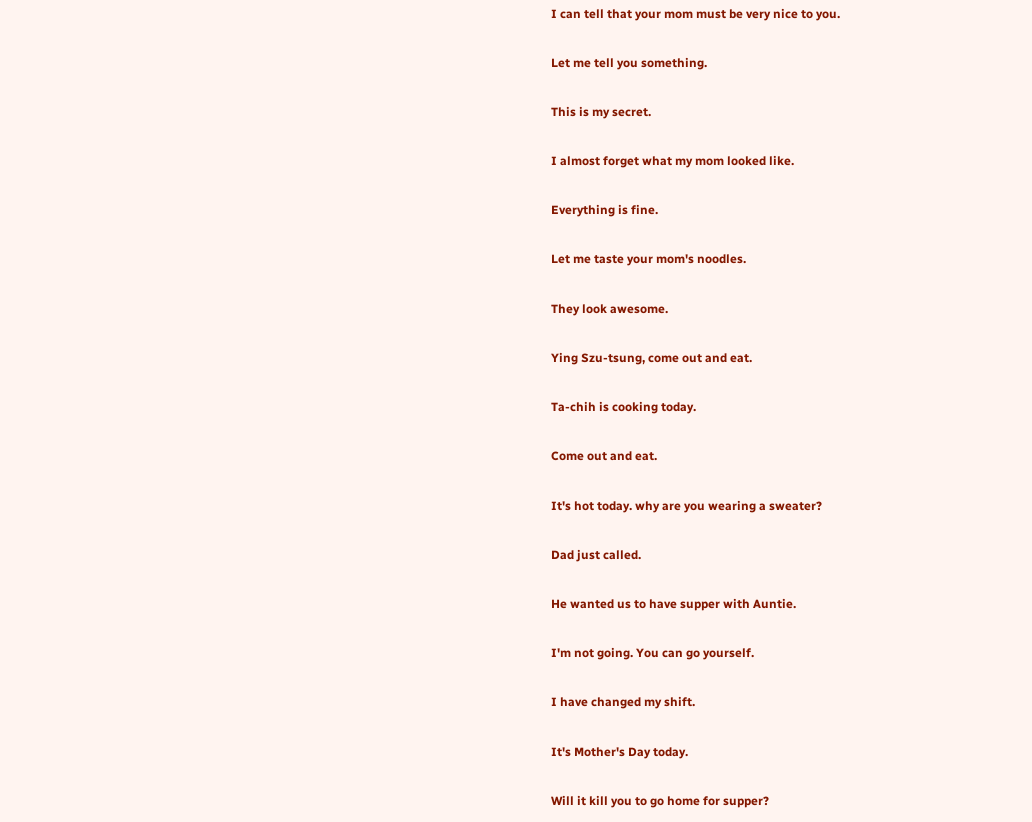I can tell that your mom must be very nice to you.

Let me tell you something.

This is my secret.

I almost forget what my mom looked like.

Everything is fine.

Let me taste your mom's noodles.

They look awesome.

Ying Szu-tsung, come out and eat.

Ta-chih is cooking today.

Come out and eat.

It's hot today. why are you wearing a sweater?

Dad just called.

He wanted us to have supper with Auntie.

I'm not going. You can go yourself.

I have changed my shift.

It's Mother's Day today.

Will it kill you to go home for supper?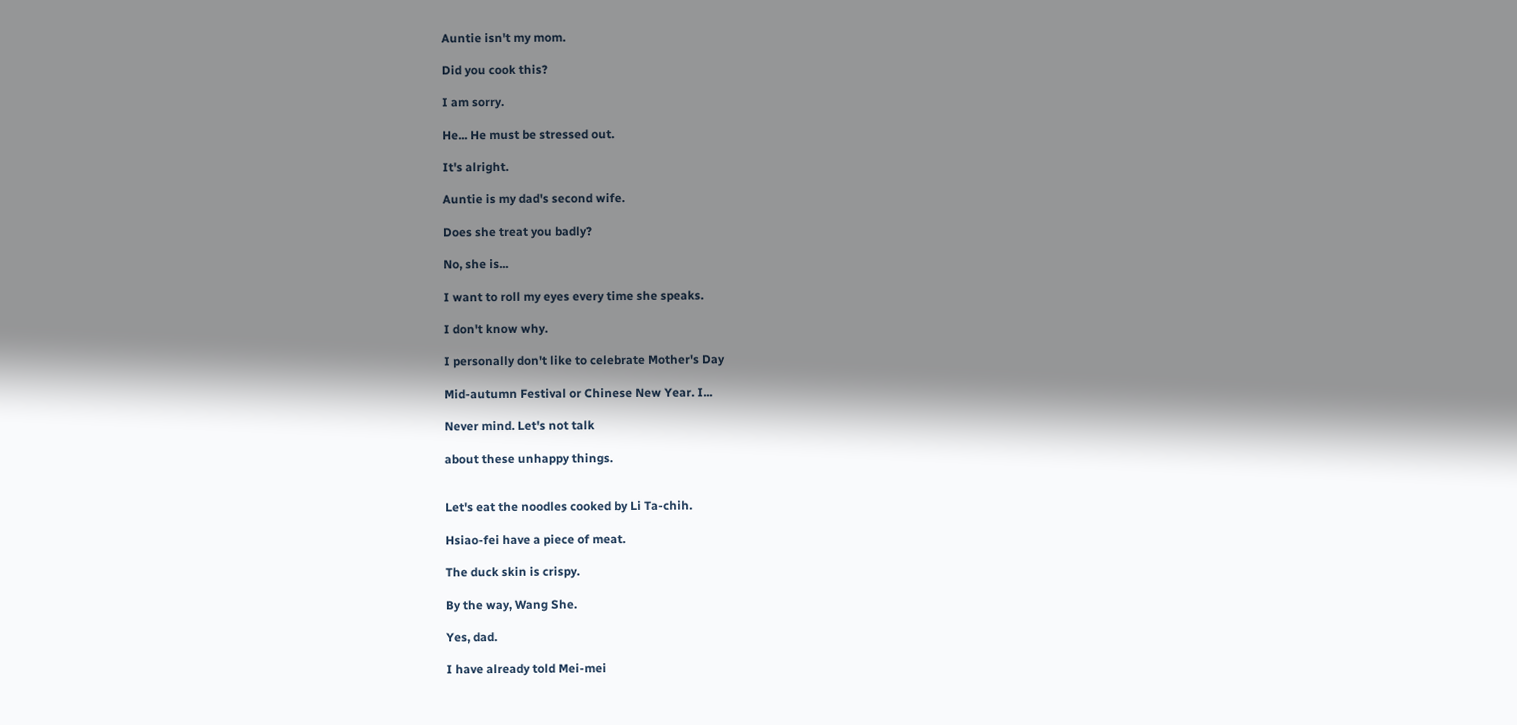Auntie isn't my mom.

Did you cook this?

I am sorry.

He... He must be stressed out.

It's alright.

Auntie is my dad's second wife.

Does she treat you badly?

No, she is...

I want to roll my eyes every time she speaks.

I don't know why.

I personally don't like to celebrate Mother's Day

Mid-autumn Festival or Chinese New Year. I...

Never mind. Let's not talk

about these unhappy things.


Let's eat the noodles cooked by Li Ta-chih.

Hsiao-fei have a piece of meat.

The duck skin is crispy.

By the way, Wang She.

Yes, dad.

I have already told Mei-mei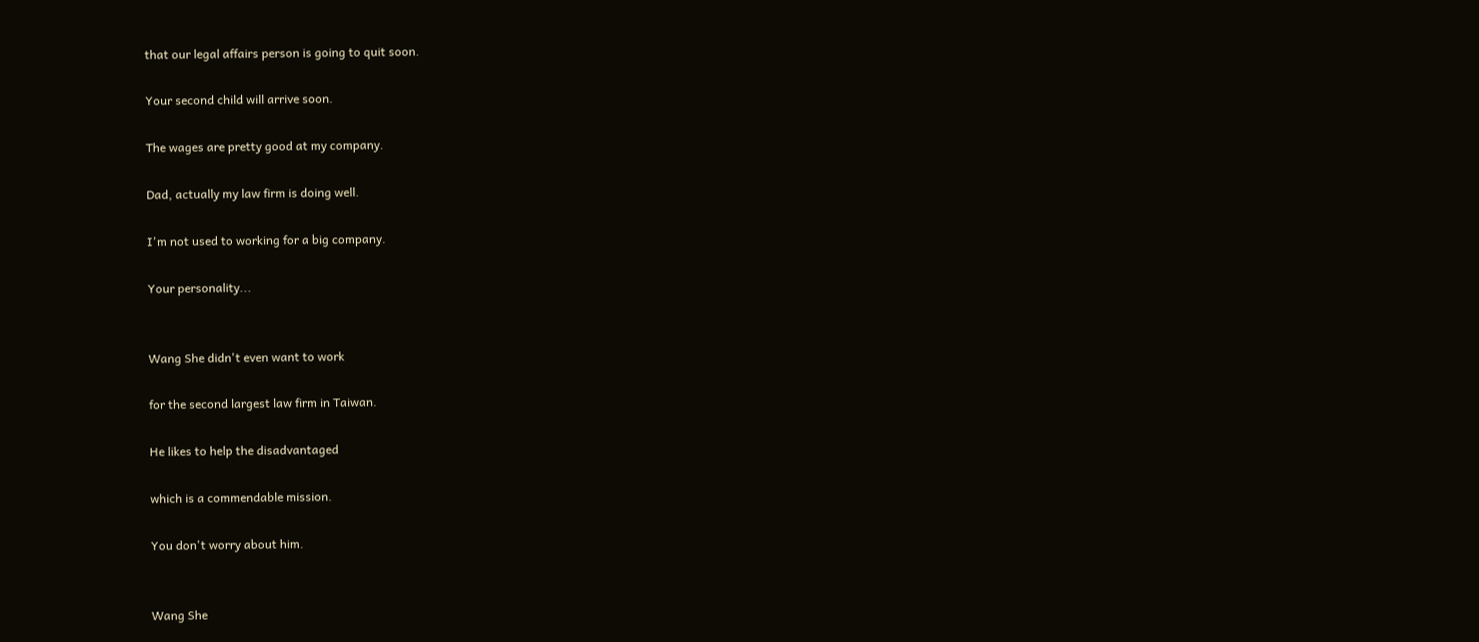that our legal affairs person is going to quit soon.

Your second child will arrive soon.

The wages are pretty good at my company.

Dad, actually my law firm is doing well.

I'm not used to working for a big company.

Your personality...


Wang She didn't even want to work

for the second largest law firm in Taiwan.

He likes to help the disadvantaged

which is a commendable mission.

You don't worry about him.


Wang She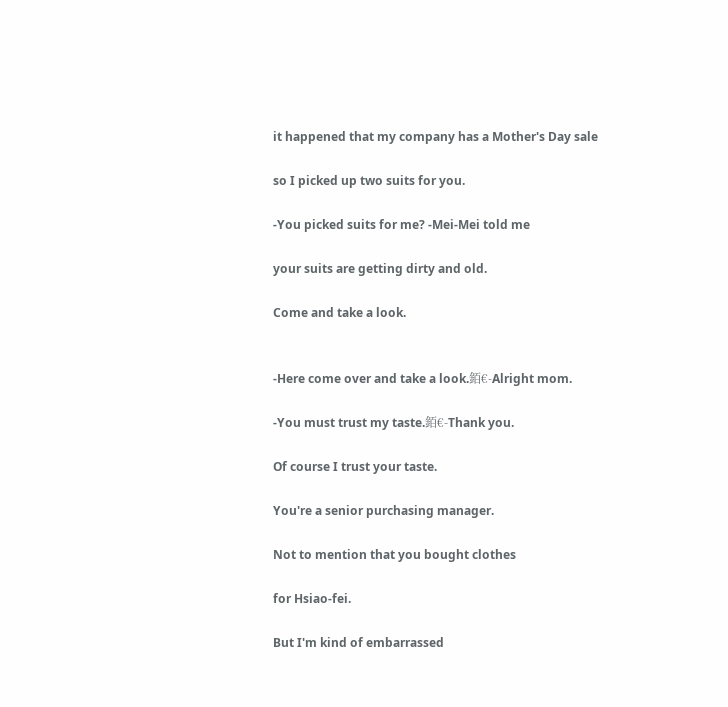it happened that my company has a Mother's Day sale

so I picked up two suits for you.

-You picked suits for me? -Mei-Mei told me

your suits are getting dirty and old.

Come and take a look.


-Here come over and take a look.銆€-Alright mom.

-You must trust my taste.銆€-Thank you.

Of course I trust your taste.

You're a senior purchasing manager.

Not to mention that you bought clothes

for Hsiao-fei.

But I'm kind of embarrassed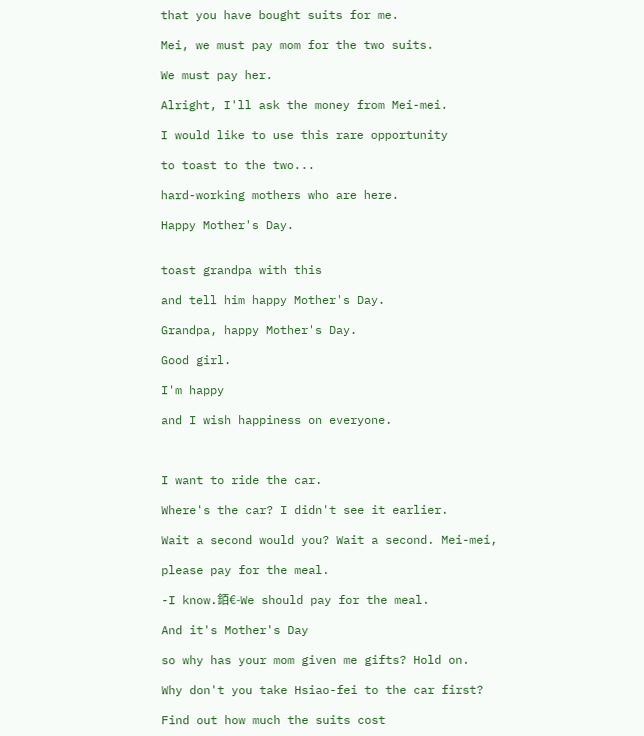that you have bought suits for me.

Mei, we must pay mom for the two suits.

We must pay her.

Alright, I'll ask the money from Mei-mei.

I would like to use this rare opportunity

to toast to the two...

hard-working mothers who are here.

Happy Mother's Day.


toast grandpa with this

and tell him happy Mother's Day.

Grandpa, happy Mother's Day.

Good girl.

I'm happy

and I wish happiness on everyone.



I want to ride the car.

Where's the car? I didn't see it earlier.

Wait a second would you? Wait a second. Mei-mei,

please pay for the meal.

-I know.銆€-We should pay for the meal.

And it's Mother's Day

so why has your mom given me gifts? Hold on.

Why don't you take Hsiao-fei to the car first?

Find out how much the suits cost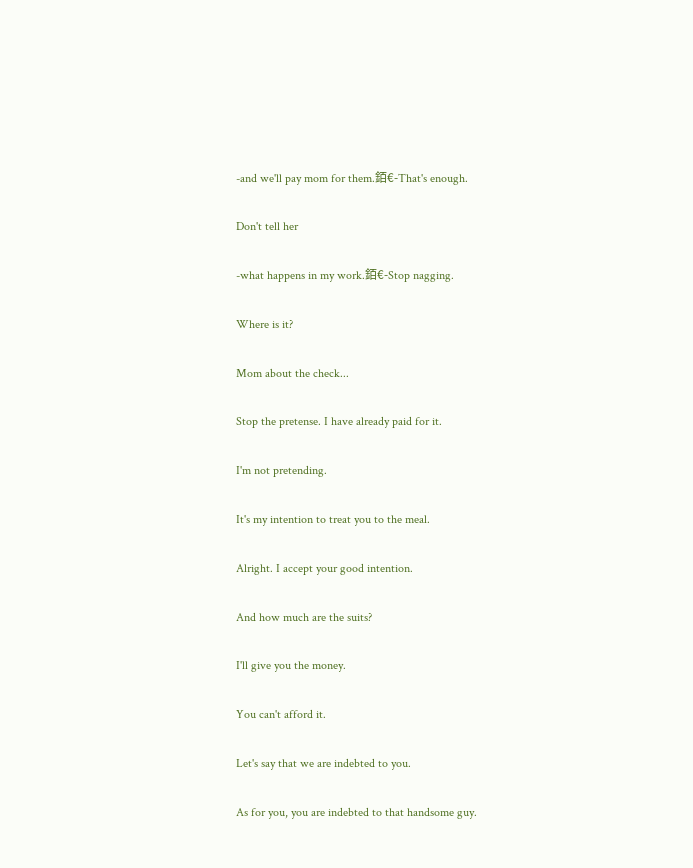-and we'll pay mom for them.銆€-That's enough.

Don't tell her

-what happens in my work.銆€-Stop nagging.

Where is it?

Mom about the check...

Stop the pretense. I have already paid for it.

I'm not pretending.

It's my intention to treat you to the meal.

Alright. I accept your good intention.

And how much are the suits?

I'll give you the money.

You can't afford it.

Let's say that we are indebted to you.

As for you, you are indebted to that handsome guy.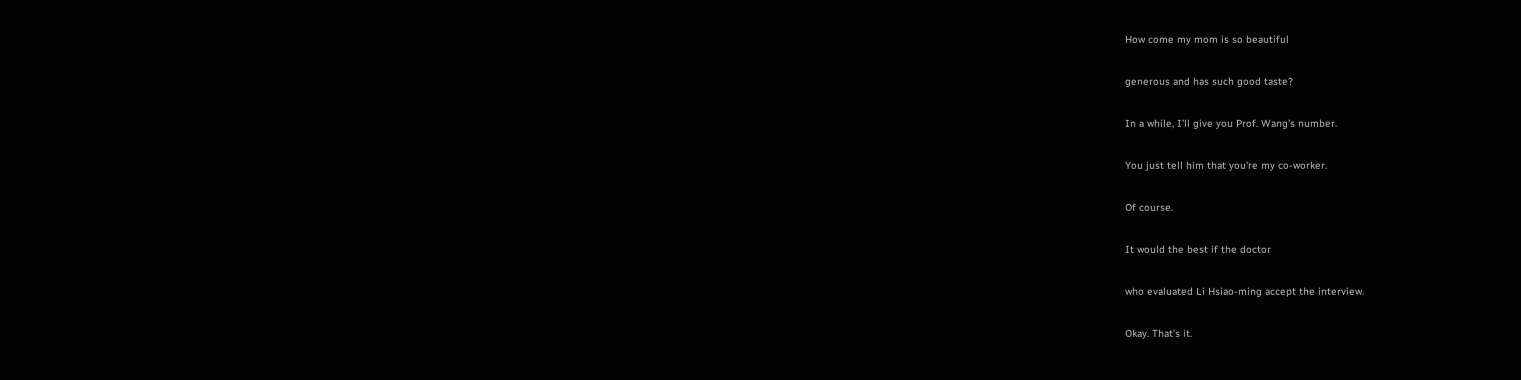How come my mom is so beautiful

generous and has such good taste?

In a while, I'll give you Prof. Wang's number.

You just tell him that you're my co-worker.

Of course.

It would the best if the doctor

who evaluated Li Hsiao-ming accept the interview.

Okay. That's it.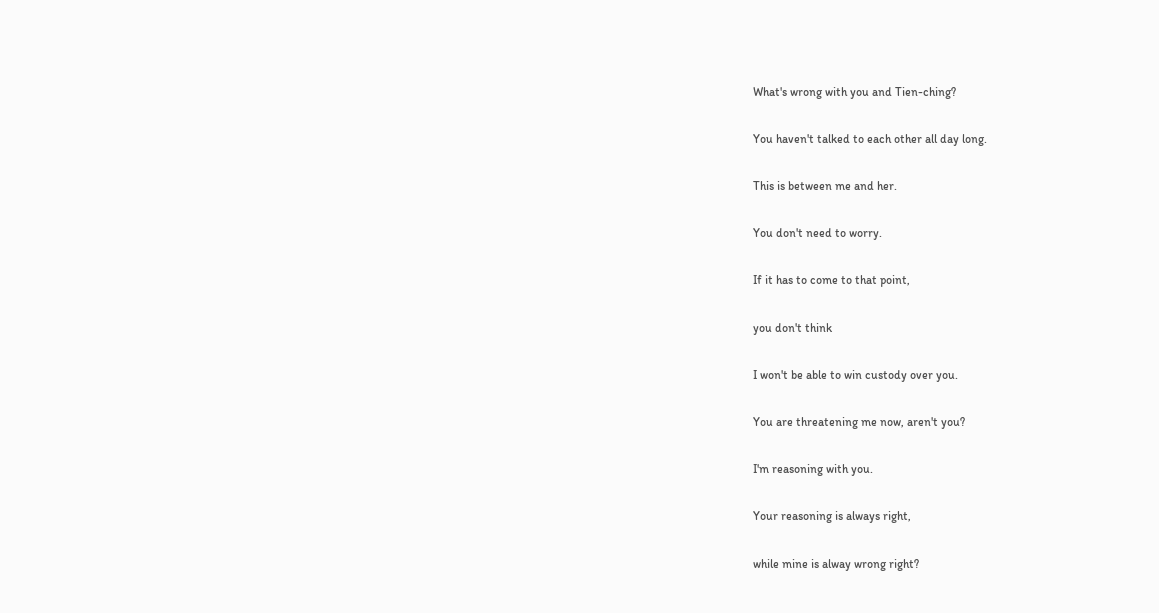What's wrong with you and Tien-ching?

You haven't talked to each other all day long.

This is between me and her.

You don't need to worry.

If it has to come to that point,

you don't think

I won't be able to win custody over you.

You are threatening me now, aren't you?

I'm reasoning with you.

Your reasoning is always right,

while mine is alway wrong right?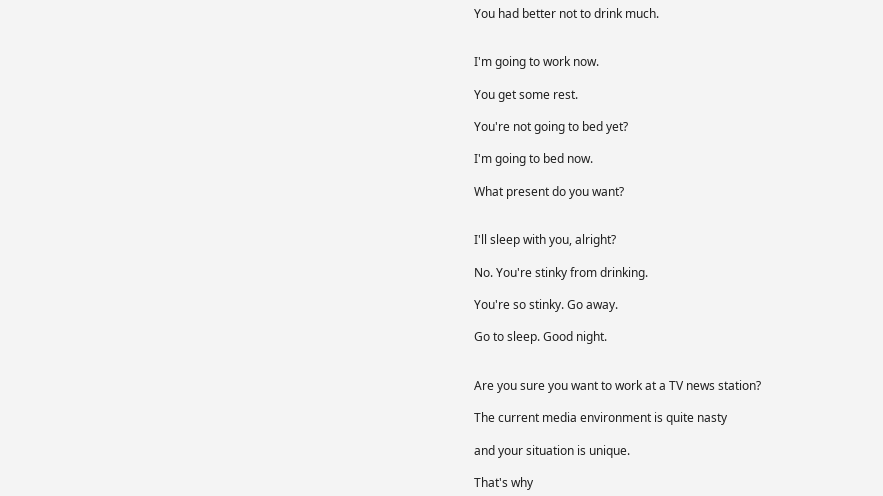You had better not to drink much.


I'm going to work now.

You get some rest.

You're not going to bed yet?

I'm going to bed now.

What present do you want?


I'll sleep with you, alright?

No. You're stinky from drinking.

You're so stinky. Go away.

Go to sleep. Good night.


Are you sure you want to work at a TV news station?

The current media environment is quite nasty

and your situation is unique.

That's why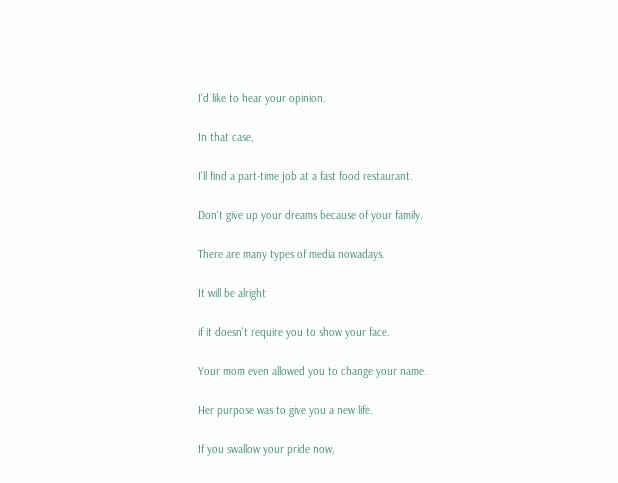I'd like to hear your opinion.

In that case,

I'll find a part-time job at a fast food restaurant.

Don't give up your dreams because of your family.

There are many types of media nowadays.

It will be alright

if it doesn't require you to show your face.

Your mom even allowed you to change your name.

Her purpose was to give you a new life.

If you swallow your pride now,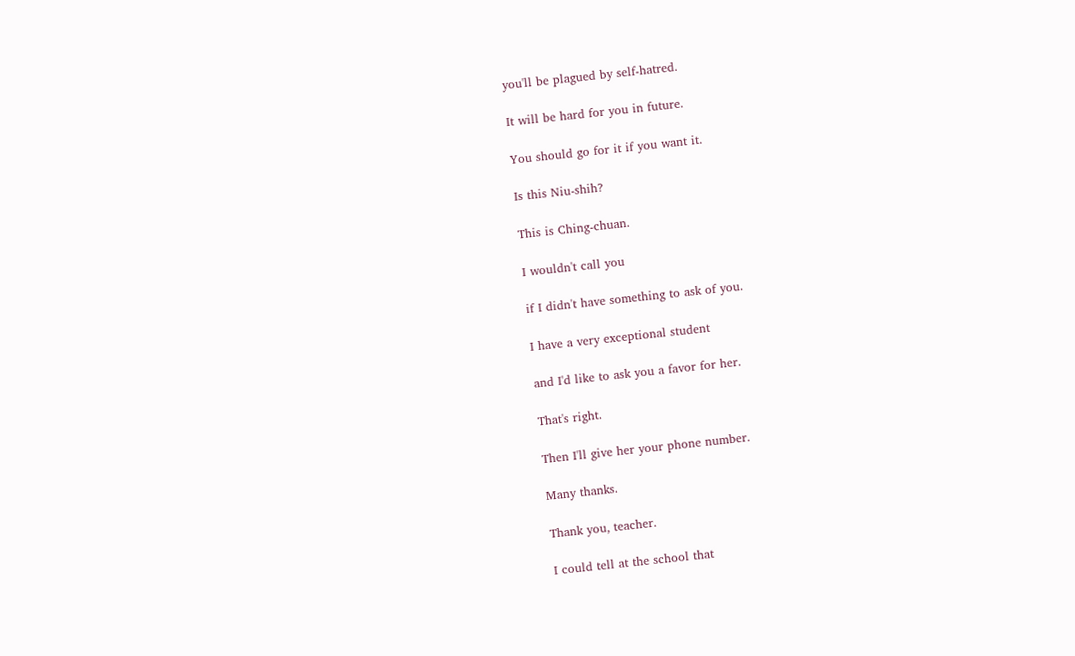you'll be plagued by self-hatred.

It will be hard for you in future.

You should go for it if you want it.

Is this Niu-shih?

This is Ching-chuan.

I wouldn't call you

if I didn't have something to ask of you.

I have a very exceptional student

and I'd like to ask you a favor for her.

That's right.

Then I'll give her your phone number.

Many thanks.

Thank you, teacher.

I could tell at the school that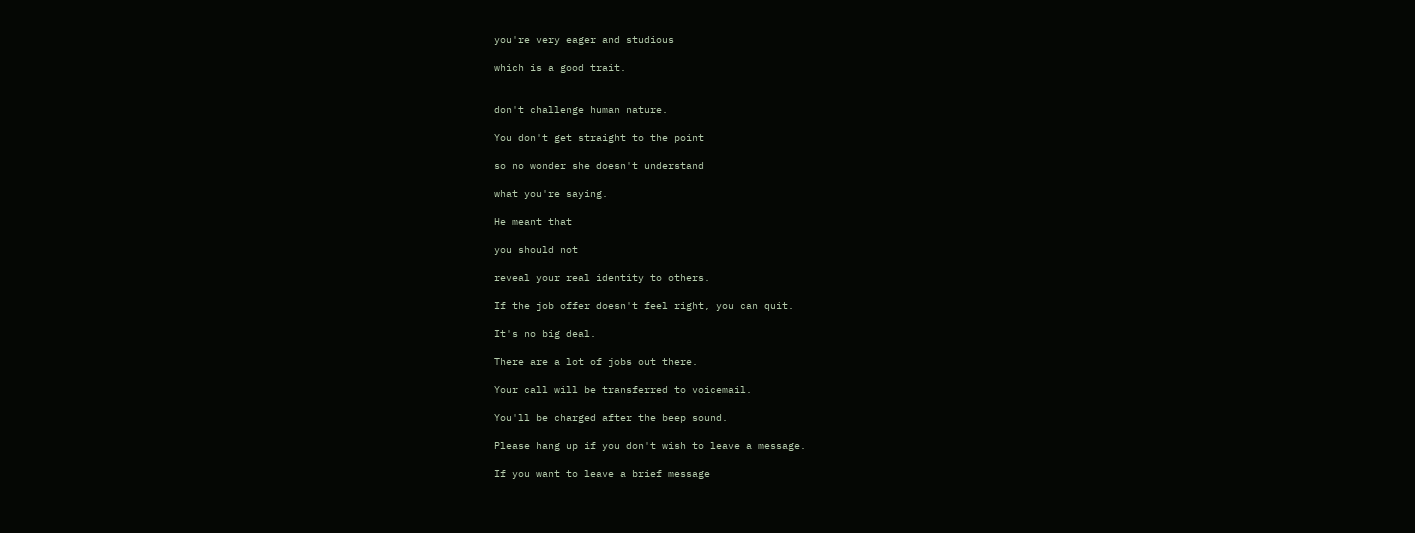you're very eager and studious

which is a good trait.


don't challenge human nature.

You don't get straight to the point

so no wonder she doesn't understand

what you're saying.

He meant that

you should not

reveal your real identity to others.

If the job offer doesn't feel right, you can quit.

It's no big deal.

There are a lot of jobs out there.

Your call will be transferred to voicemail.

You'll be charged after the beep sound.

Please hang up if you don't wish to leave a message.

If you want to leave a brief message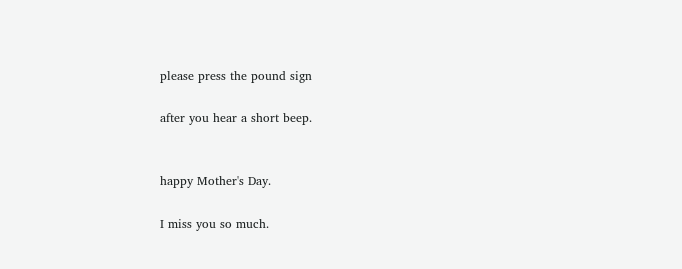please press the pound sign

after you hear a short beep.


happy Mother's Day.

I miss you so much.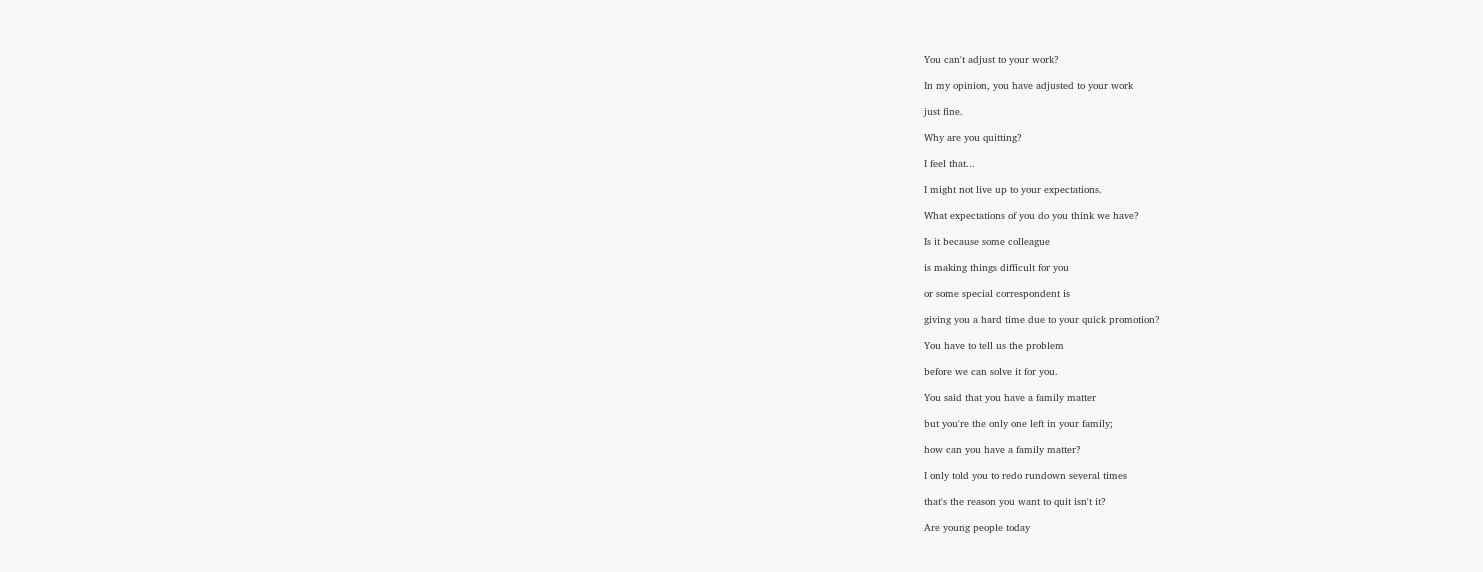You can't adjust to your work?

In my opinion, you have adjusted to your work

just fine.

Why are you quitting?

I feel that...

I might not live up to your expectations.

What expectations of you do you think we have?

Is it because some colleague

is making things difficult for you

or some special correspondent is

giving you a hard time due to your quick promotion?

You have to tell us the problem

before we can solve it for you.

You said that you have a family matter

but you're the only one left in your family;

how can you have a family matter?

I only told you to redo rundown several times

that's the reason you want to quit isn't it?

Are young people today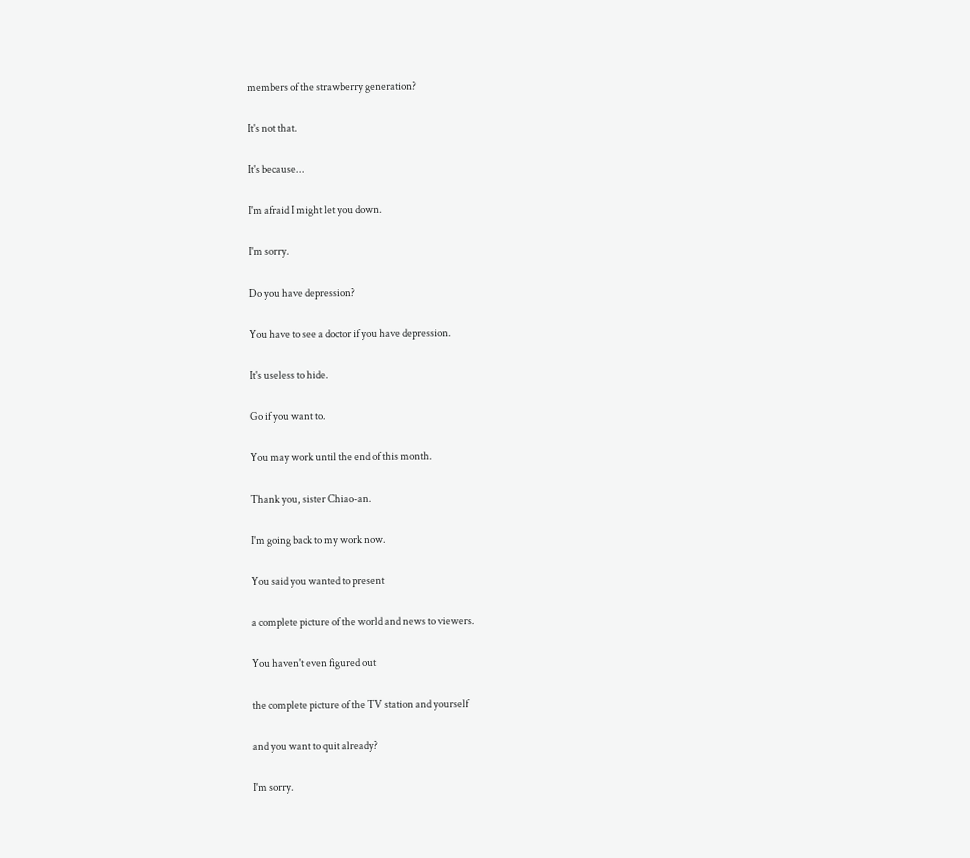members of the strawberry generation?

It's not that.

It's because...

I'm afraid I might let you down.

I'm sorry.

Do you have depression?

You have to see a doctor if you have depression.

It's useless to hide.

Go if you want to.

You may work until the end of this month.

Thank you, sister Chiao-an.

I'm going back to my work now.

You said you wanted to present

a complete picture of the world and news to viewers.

You haven't even figured out

the complete picture of the TV station and yourself

and you want to quit already?

I'm sorry.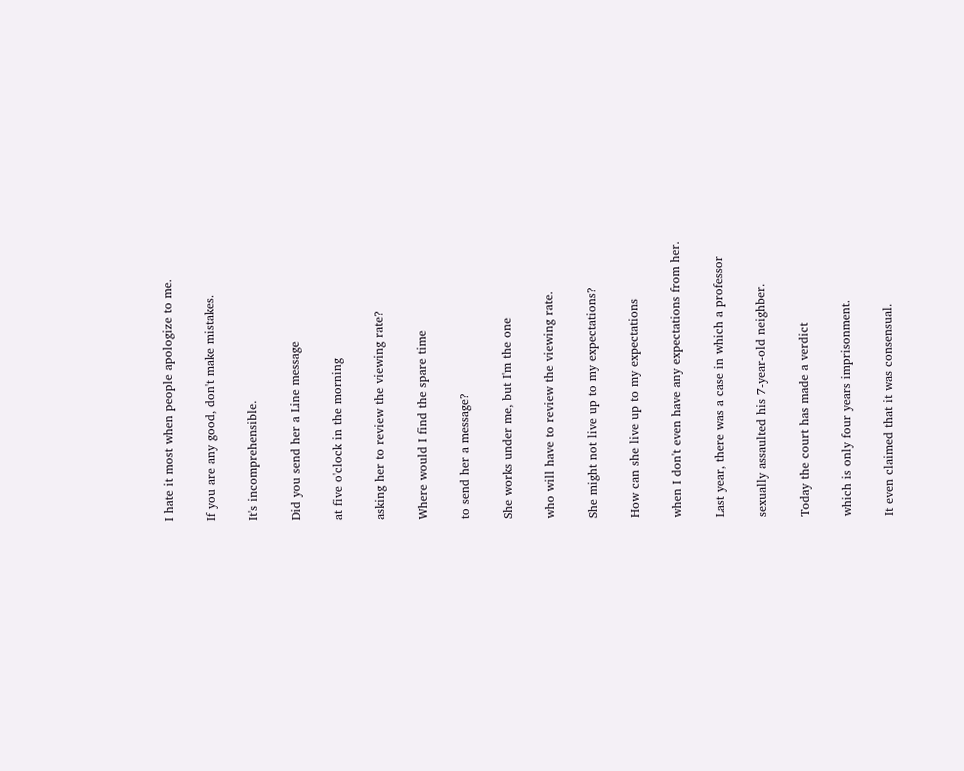I hate it most when people apologize to me.

If you are any good, don't make mistakes.

It's incomprehensible.

Did you send her a Line message

at five o'clock in the morning

asking her to review the viewing rate?

Where would I find the spare time

to send her a message?

She works under me, but I'm the one

who will have to review the viewing rate.

She might not live up to my expectations?

How can she live up to my expectations

when I don't even have any expectations from her.

Last year, there was a case in which a professor

sexually assaulted his 7-year-old neighber.

Today the court has made a verdict

which is only four years imprisonment.

It even claimed that it was consensual.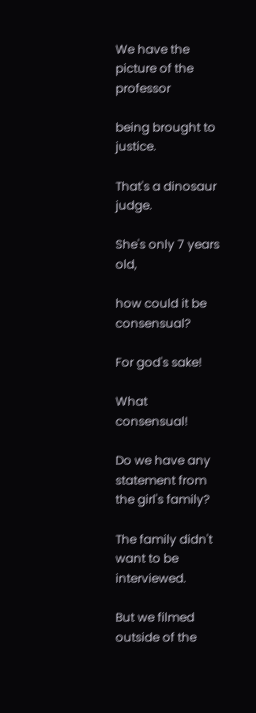We have the picture of the professor

being brought to justice.

That's a dinosaur judge.

She's only 7 years old,

how could it be consensual?

For god's sake!

What consensual!

Do we have any statement from the girl's family?

The family didn't want to be interviewed.

But we filmed outside of the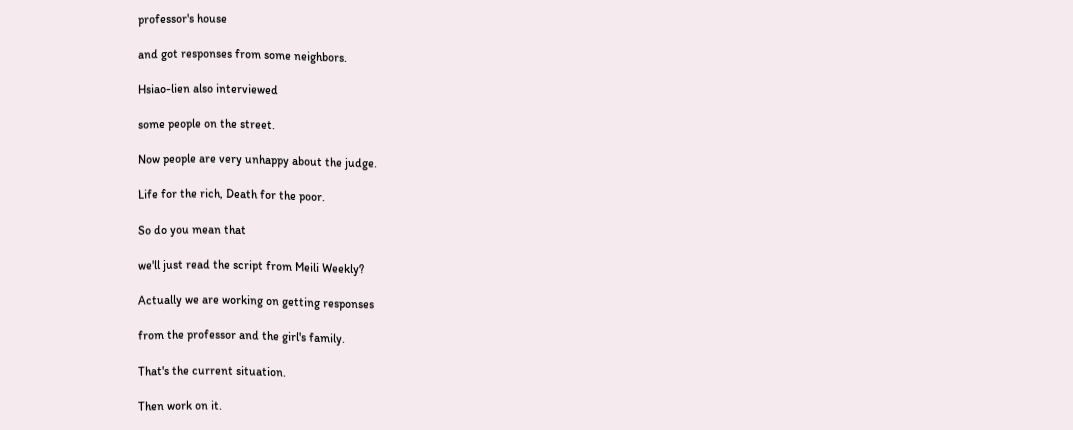professor's house

and got responses from some neighbors.

Hsiao-lien also interviewed

some people on the street.

Now people are very unhappy about the judge.

Life for the rich, Death for the poor.

So do you mean that

we'll just read the script from Meili Weekly?

Actually we are working on getting responses

from the professor and the girl's family.

That's the current situation.

Then work on it.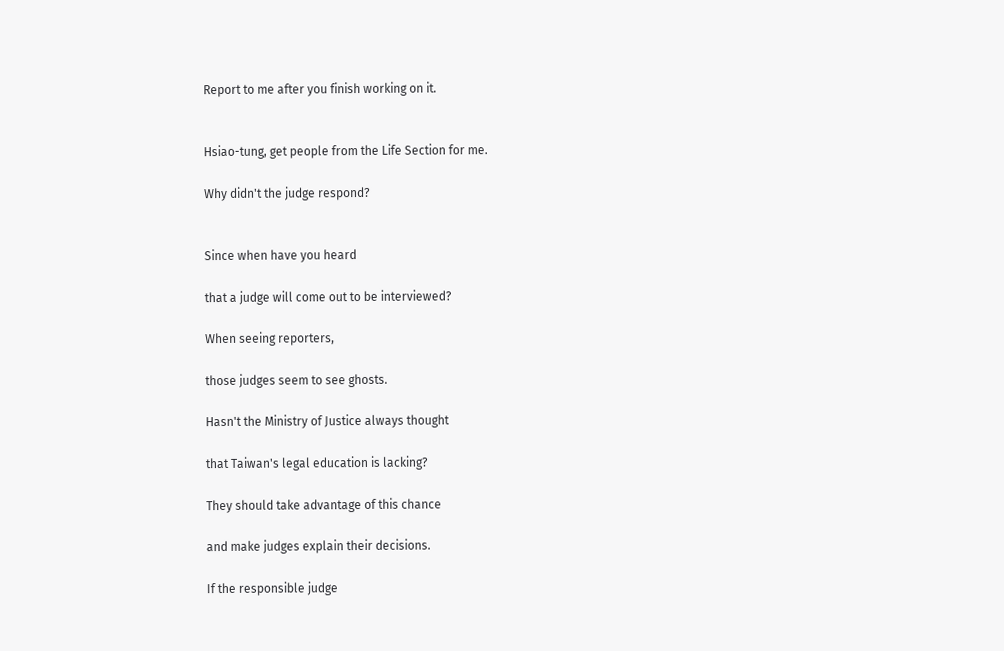Report to me after you finish working on it.


Hsiao-tung, get people from the Life Section for me.

Why didn't the judge respond?


Since when have you heard

that a judge will come out to be interviewed?

When seeing reporters,

those judges seem to see ghosts.

Hasn't the Ministry of Justice always thought

that Taiwan's legal education is lacking?

They should take advantage of this chance

and make judges explain their decisions.

If the responsible judge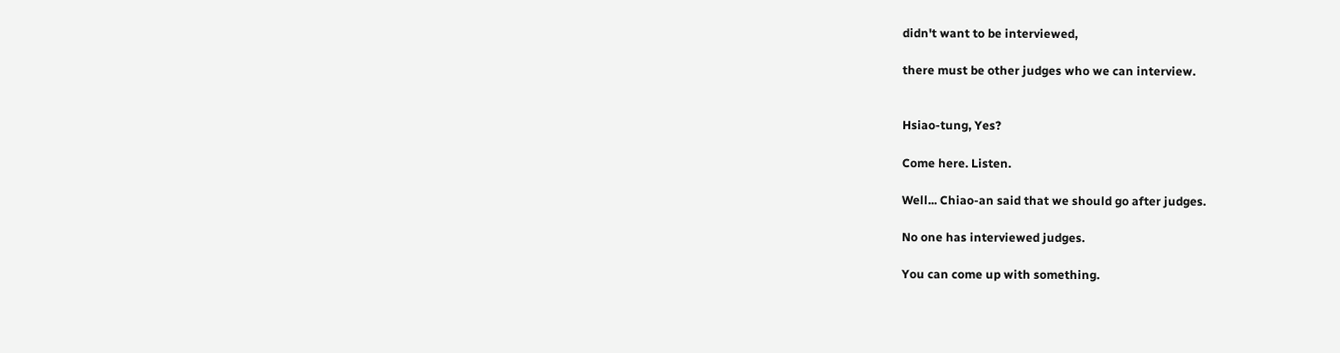didn't want to be interviewed,

there must be other judges who we can interview.


Hsiao-tung, Yes?

Come here. Listen.

Well... Chiao-an said that we should go after judges.

No one has interviewed judges.

You can come up with something.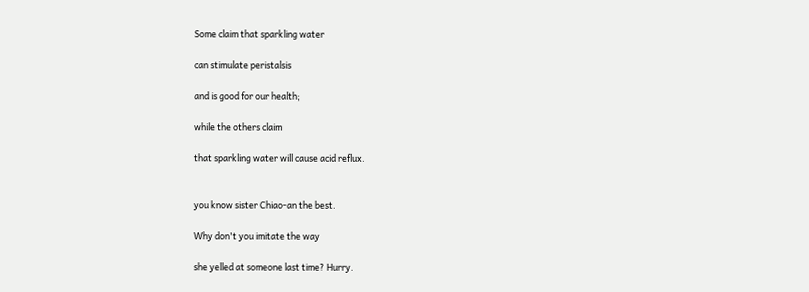Some claim that sparkling water

can stimulate peristalsis

and is good for our health;

while the others claim

that sparkling water will cause acid reflux.


you know sister Chiao-an the best.

Why don't you imitate the way

she yelled at someone last time? Hurry.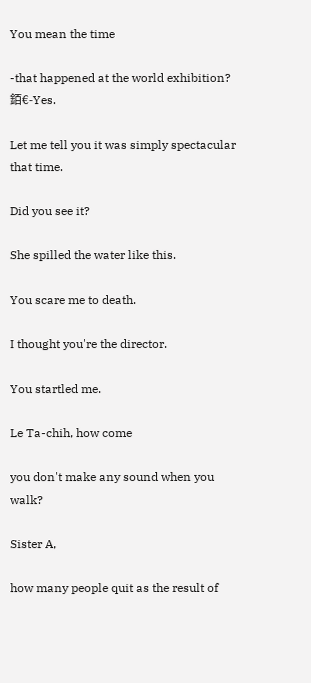You mean the time

-that happened at the world exhibition?銆€-Yes.

Let me tell you it was simply spectacular that time.

Did you see it?

She spilled the water like this.

You scare me to death.

I thought you're the director.

You startled me.

Le Ta-chih, how come

you don't make any sound when you walk?

Sister A,

how many people quit as the result of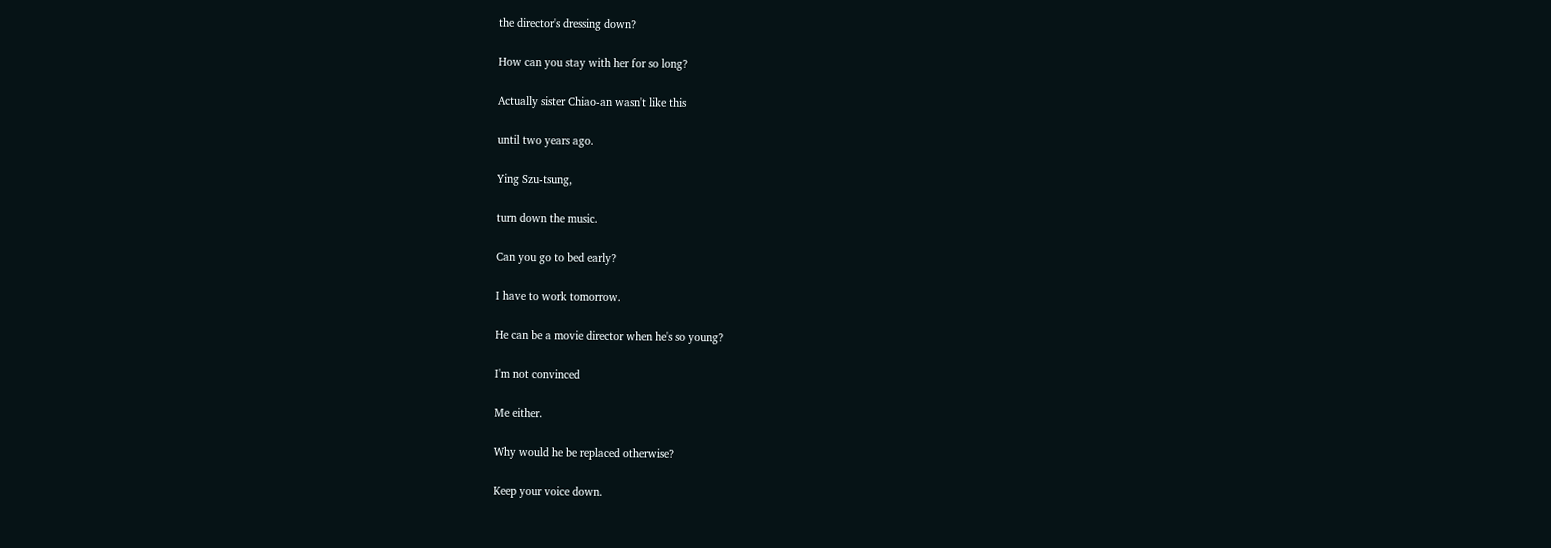the director's dressing down?

How can you stay with her for so long?

Actually sister Chiao-an wasn't like this

until two years ago.

Ying Szu-tsung,

turn down the music.

Can you go to bed early?

I have to work tomorrow.

He can be a movie director when he's so young?

I'm not convinced

Me either.

Why would he be replaced otherwise?

Keep your voice down.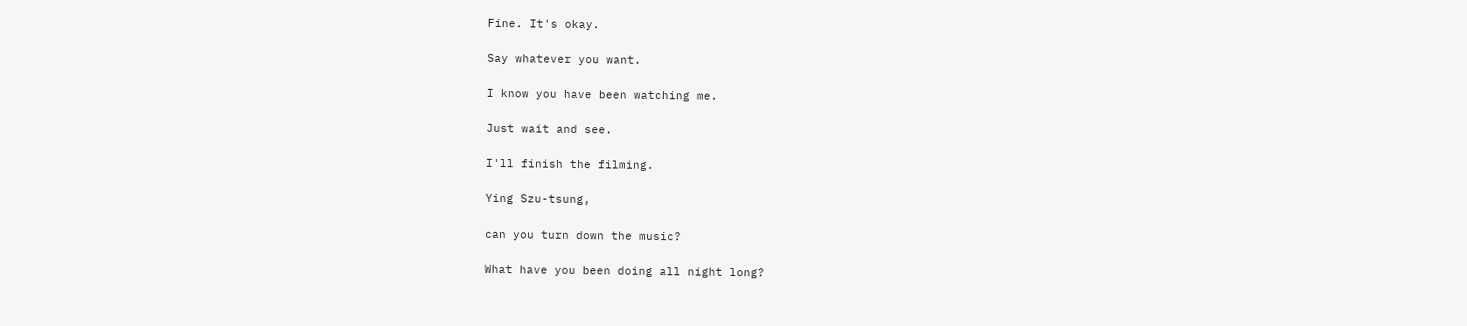Fine. It's okay.

Say whatever you want.

I know you have been watching me.

Just wait and see.

I'll finish the filming.

Ying Szu-tsung,

can you turn down the music?

What have you been doing all night long?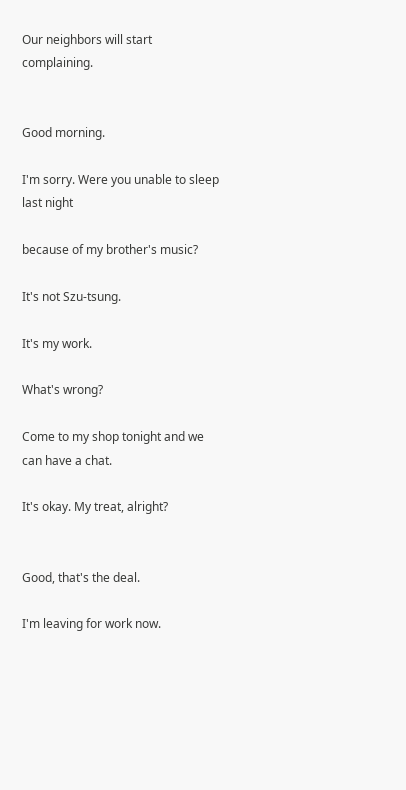Our neighbors will start complaining.


Good morning.

I'm sorry. Were you unable to sleep last night

because of my brother's music?

It's not Szu-tsung.

It's my work.

What's wrong?

Come to my shop tonight and we can have a chat.

It's okay. My treat, alright?


Good, that's the deal.

I'm leaving for work now.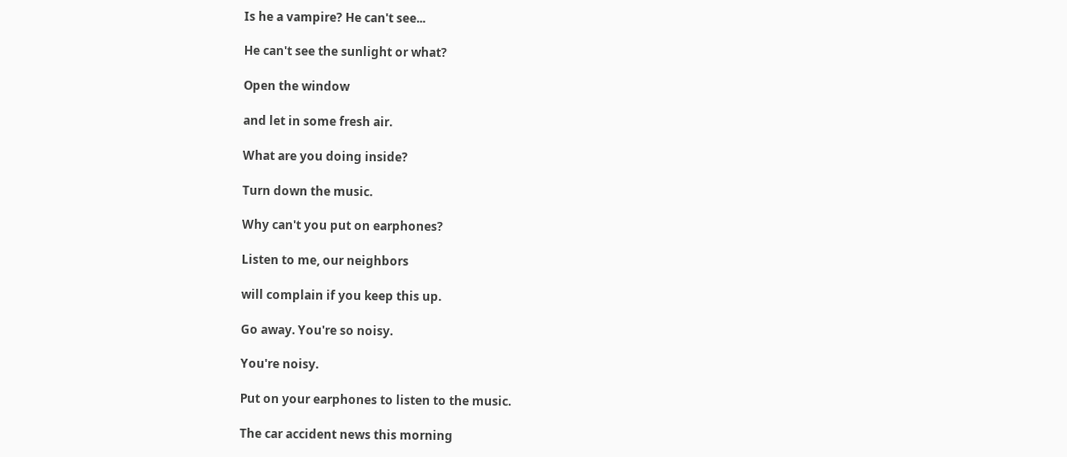Is he a vampire? He can't see...

He can't see the sunlight or what?

Open the window

and let in some fresh air.

What are you doing inside?

Turn down the music.

Why can't you put on earphones?

Listen to me, our neighbors

will complain if you keep this up.

Go away. You're so noisy.

You're noisy.

Put on your earphones to listen to the music.

The car accident news this morning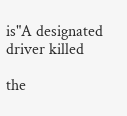is"A designated driver killed

the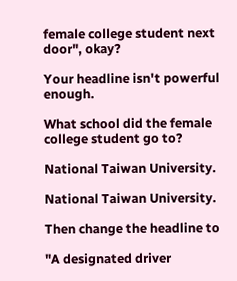female college student next door", okay?

Your headline isn't powerful enough.

What school did the female college student go to?

National Taiwan University.

National Taiwan University.

Then change the headline to

"A designated driver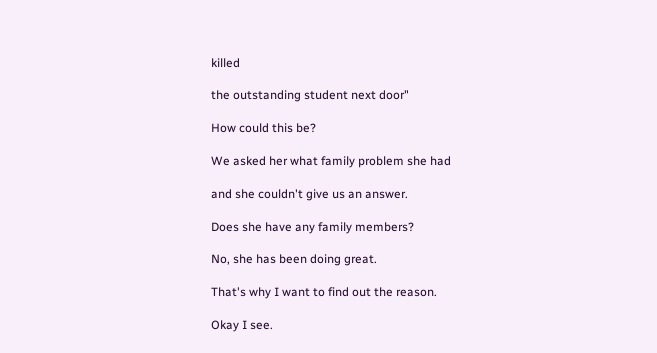killed

the outstanding student next door"

How could this be?

We asked her what family problem she had

and she couldn't give us an answer.

Does she have any family members?

No, she has been doing great.

That's why I want to find out the reason.

Okay I see.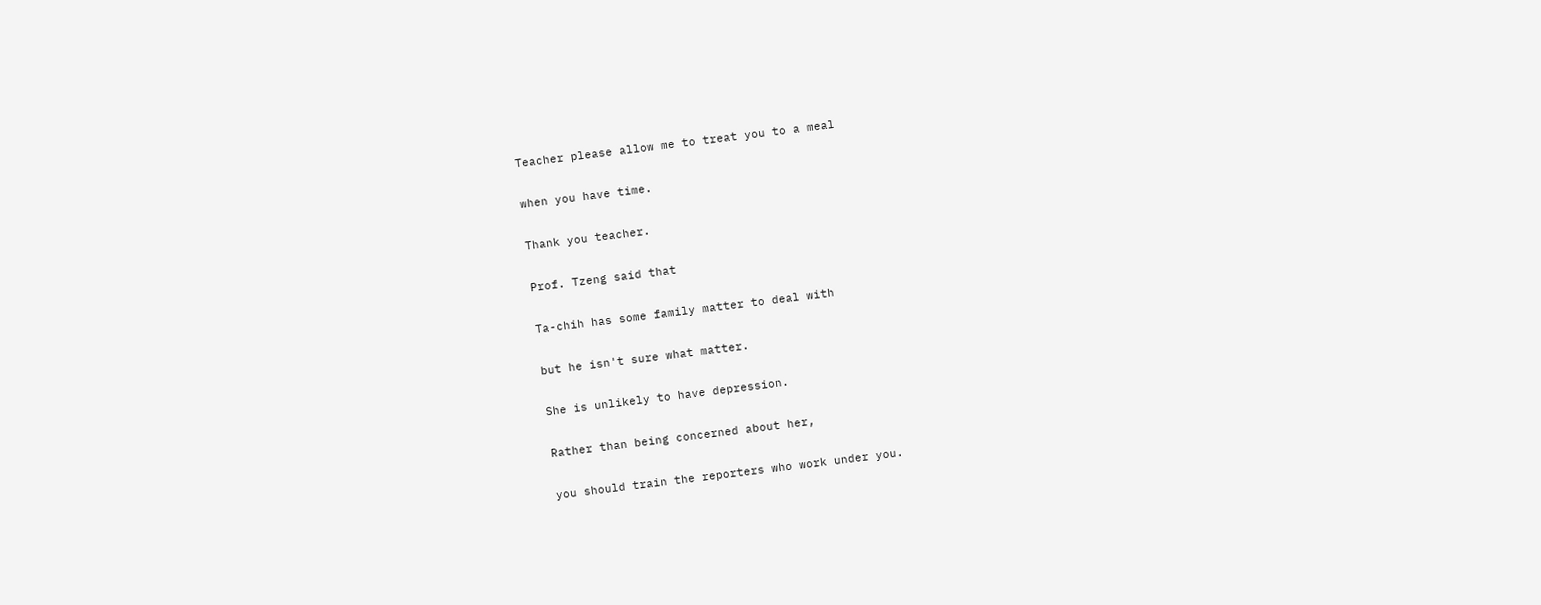Teacher please allow me to treat you to a meal

when you have time.

Thank you teacher.

Prof. Tzeng said that

Ta-chih has some family matter to deal with

but he isn't sure what matter.

She is unlikely to have depression.

Rather than being concerned about her,

you should train the reporters who work under you.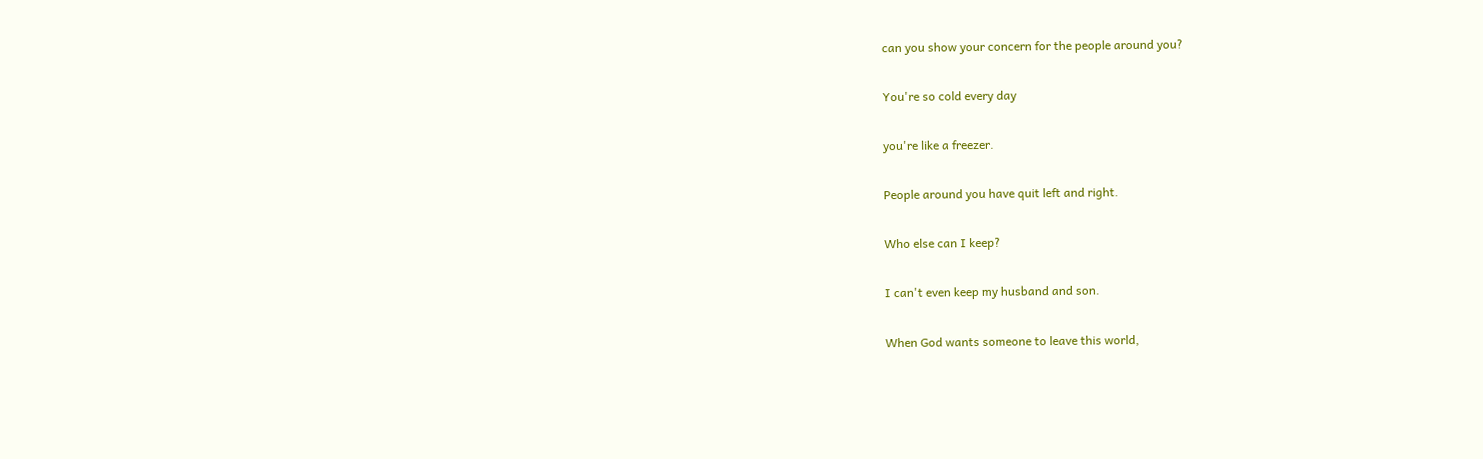can you show your concern for the people around you?

You're so cold every day

you're like a freezer.

People around you have quit left and right.

Who else can I keep?

I can't even keep my husband and son.

When God wants someone to leave this world,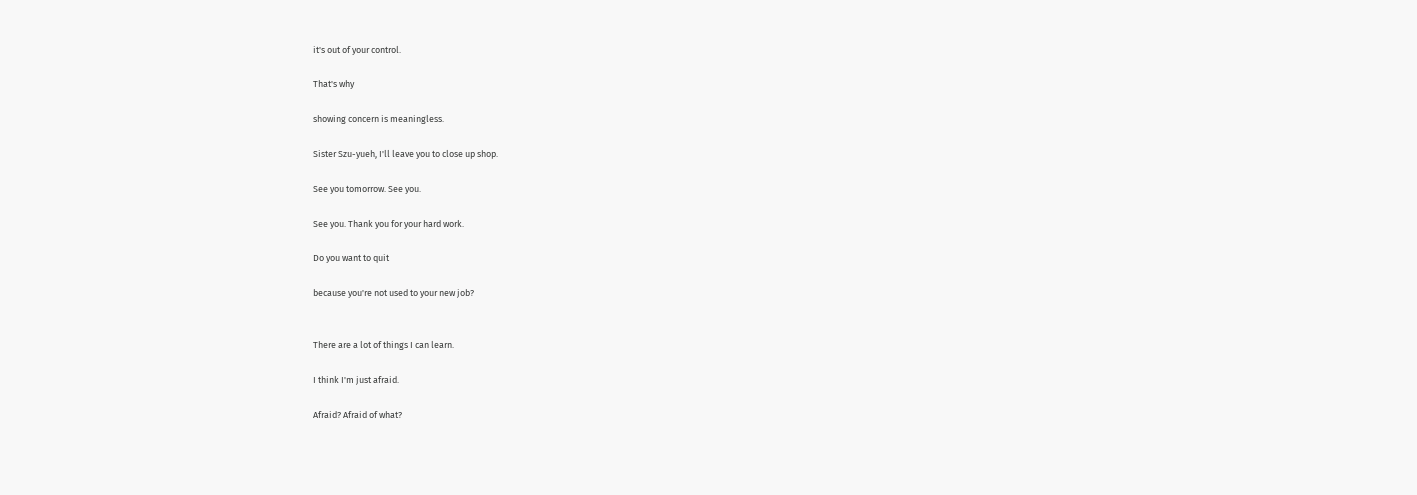it's out of your control.

That's why

showing concern is meaningless.

Sister Szu-yueh, I'll leave you to close up shop.

See you tomorrow. See you.

See you. Thank you for your hard work.

Do you want to quit

because you're not used to your new job?


There are a lot of things I can learn.

I think I'm just afraid.

Afraid? Afraid of what?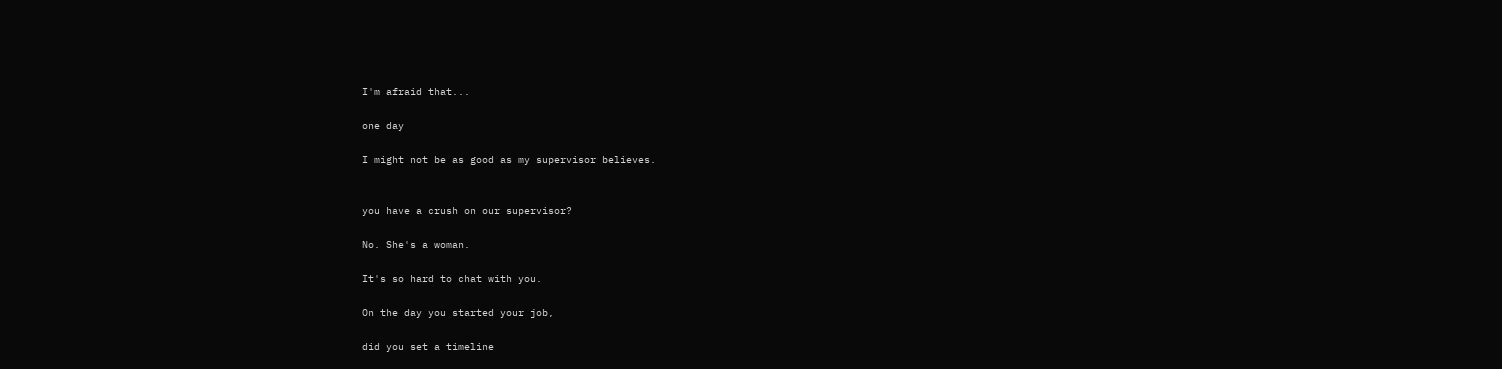I'm afraid that...

one day

I might not be as good as my supervisor believes.


you have a crush on our supervisor?

No. She's a woman.

It's so hard to chat with you.

On the day you started your job,

did you set a timeline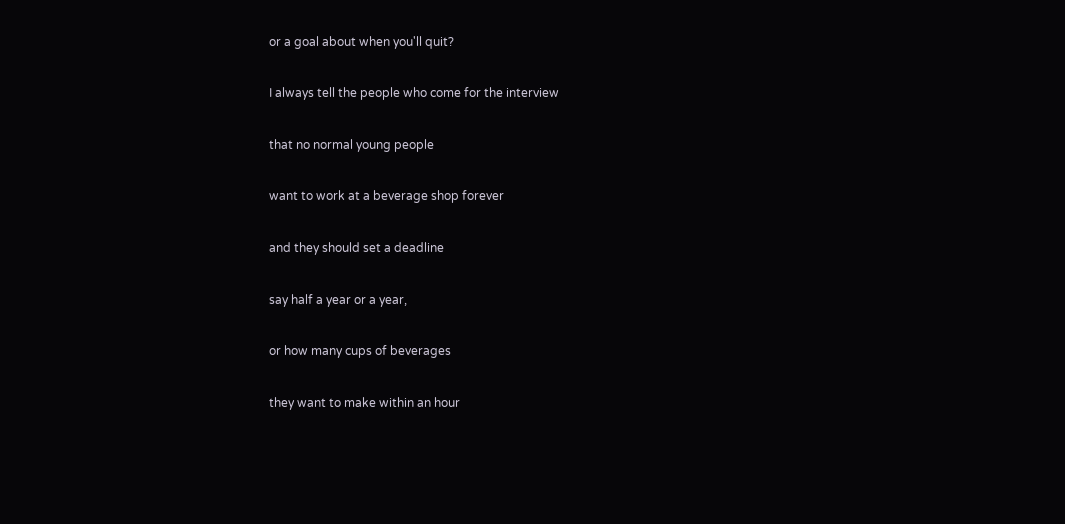or a goal about when you'll quit?

I always tell the people who come for the interview

that no normal young people

want to work at a beverage shop forever

and they should set a deadline

say half a year or a year,

or how many cups of beverages

they want to make within an hour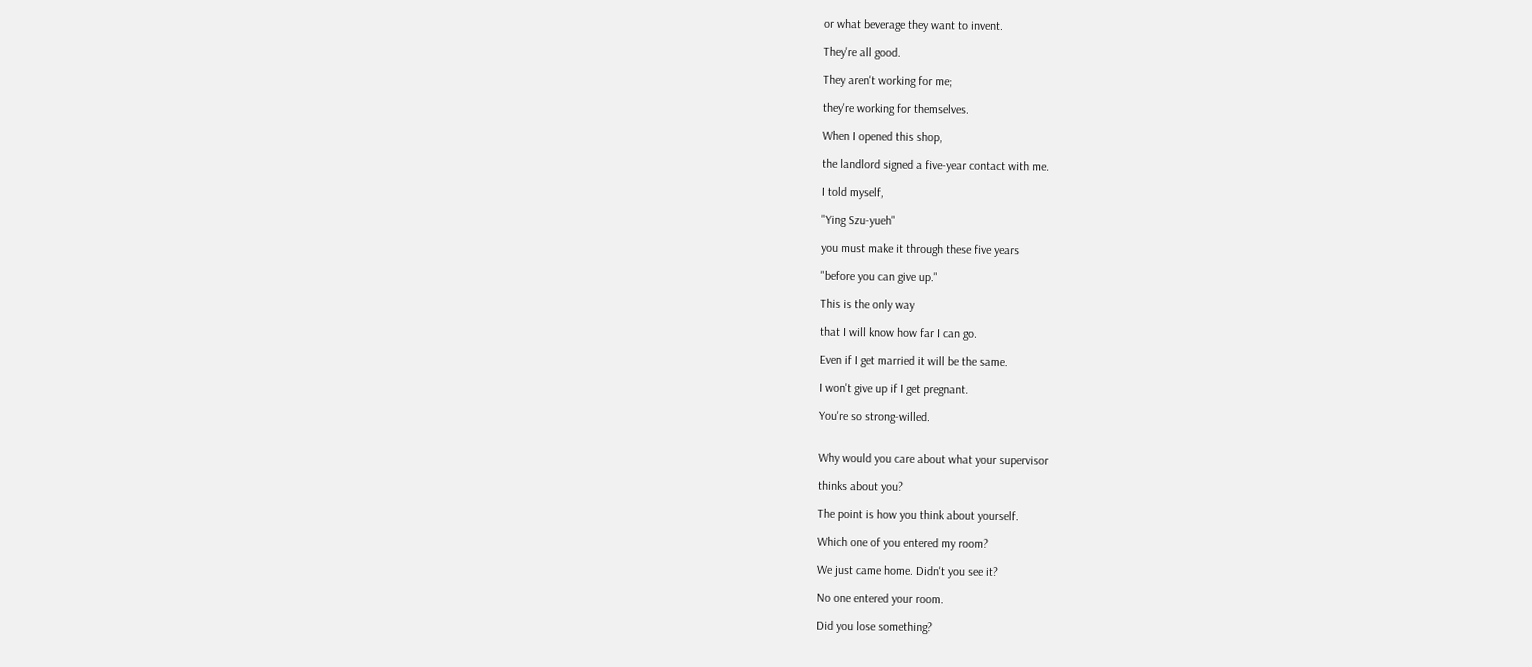or what beverage they want to invent.

They're all good.

They aren't working for me;

they're working for themselves.

When I opened this shop,

the landlord signed a five-year contact with me.

I told myself,

"Ying Szu-yueh"

you must make it through these five years

"before you can give up."

This is the only way

that I will know how far I can go.

Even if I get married it will be the same.

I won't give up if I get pregnant.

You're so strong-willed.


Why would you care about what your supervisor

thinks about you?

The point is how you think about yourself.

Which one of you entered my room?

We just came home. Didn't you see it?

No one entered your room.

Did you lose something?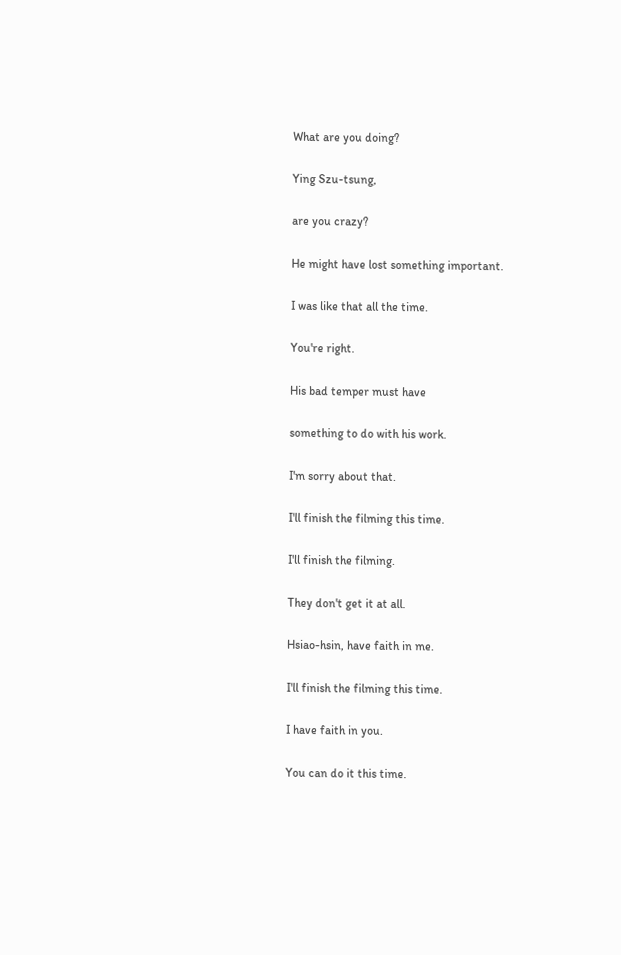What are you doing?

Ying Szu-tsung,

are you crazy?

He might have lost something important.

I was like that all the time.

You're right.

His bad temper must have

something to do with his work.

I'm sorry about that.

I'll finish the filming this time.

I'll finish the filming.

They don't get it at all.

Hsiao-hsin, have faith in me.

I'll finish the filming this time.

I have faith in you.

You can do it this time.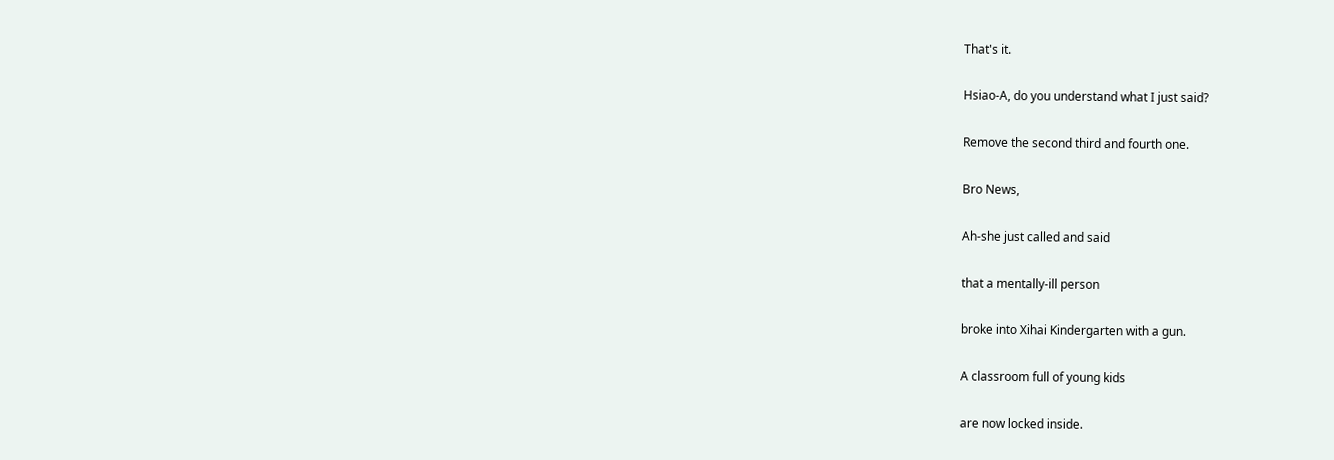That's it.

Hsiao-A, do you understand what I just said?

Remove the second third and fourth one.

Bro News,

Ah-she just called and said

that a mentally-ill person

broke into Xihai Kindergarten with a gun.

A classroom full of young kids

are now locked inside.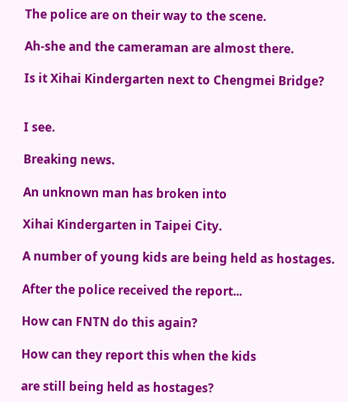The police are on their way to the scene.

Ah-she and the cameraman are almost there.

Is it Xihai Kindergarten next to Chengmei Bridge?


I see.

Breaking news.

An unknown man has broken into

Xihai Kindergarten in Taipei City.

A number of young kids are being held as hostages.

After the police received the report...

How can FNTN do this again?

How can they report this when the kids

are still being held as hostages?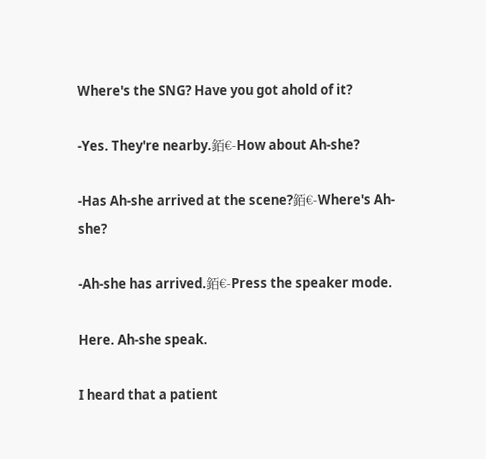Where's the SNG? Have you got ahold of it?

-Yes. They're nearby.銆€-How about Ah-she?

-Has Ah-she arrived at the scene?銆€-Where's Ah-she?

-Ah-she has arrived.銆€-Press the speaker mode.

Here. Ah-she speak.

I heard that a patient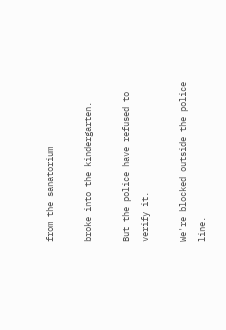from the sanatorium

broke into the kindergarten.

But the police have refused to verify it.

We're blocked outside the police line.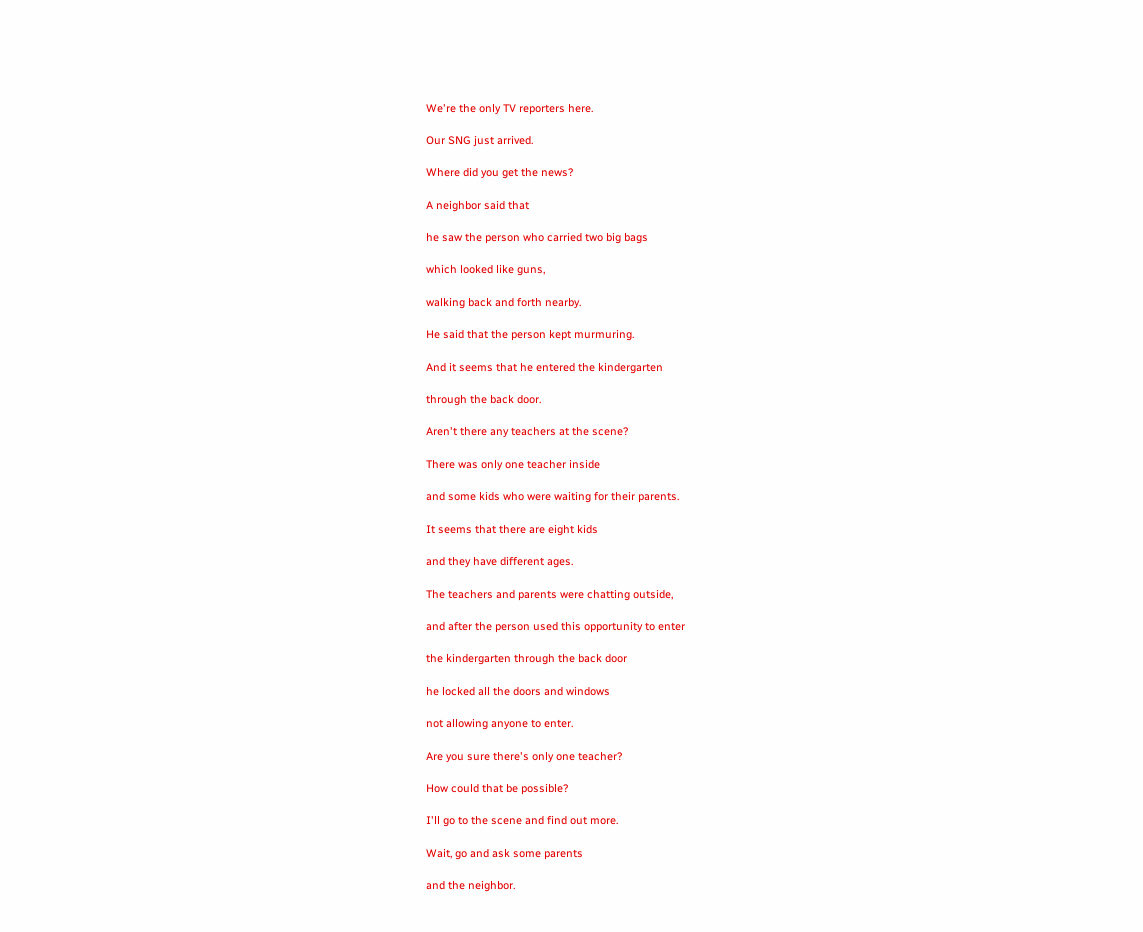We're the only TV reporters here.

Our SNG just arrived.

Where did you get the news?

A neighbor said that

he saw the person who carried two big bags

which looked like guns,

walking back and forth nearby.

He said that the person kept murmuring.

And it seems that he entered the kindergarten

through the back door.

Aren't there any teachers at the scene?

There was only one teacher inside

and some kids who were waiting for their parents.

It seems that there are eight kids

and they have different ages.

The teachers and parents were chatting outside,

and after the person used this opportunity to enter

the kindergarten through the back door

he locked all the doors and windows

not allowing anyone to enter.

Are you sure there's only one teacher?

How could that be possible?

I'll go to the scene and find out more.

Wait, go and ask some parents

and the neighbor.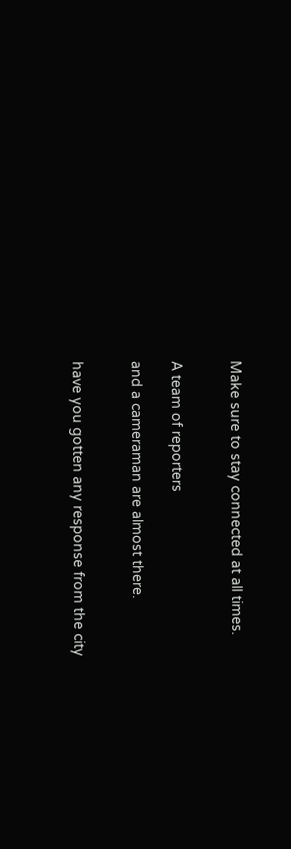Make sure to stay connected at all times.


A team of reporters

and a cameraman are almost there.


have you gotten any response from the city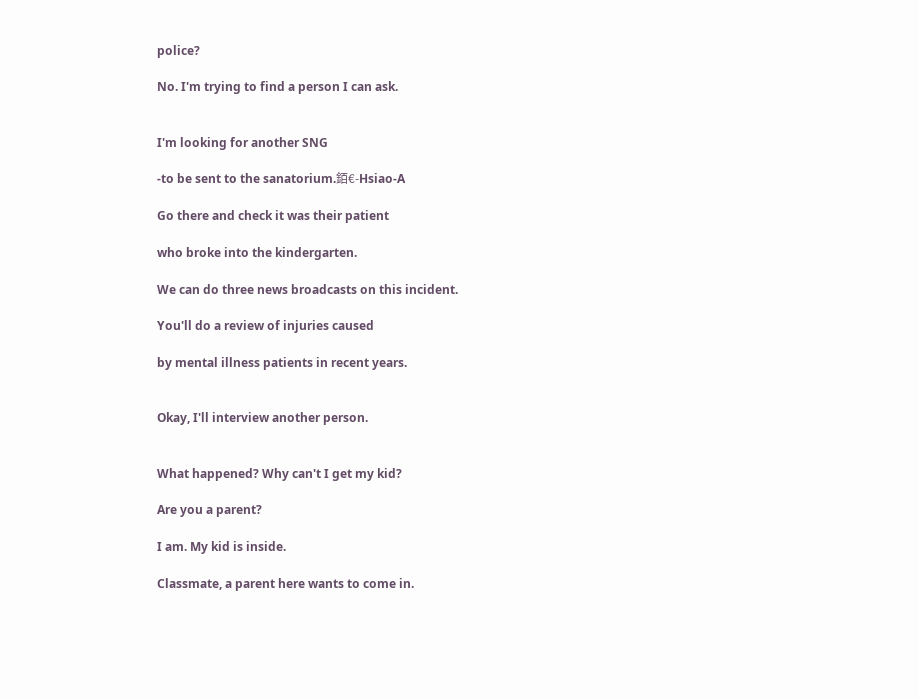police?

No. I'm trying to find a person I can ask.


I'm looking for another SNG

-to be sent to the sanatorium.銆€-Hsiao-A

Go there and check it was their patient

who broke into the kindergarten.

We can do three news broadcasts on this incident.

You'll do a review of injuries caused

by mental illness patients in recent years.


Okay, I'll interview another person.


What happened? Why can't I get my kid?

Are you a parent?

I am. My kid is inside.

Classmate, a parent here wants to come in.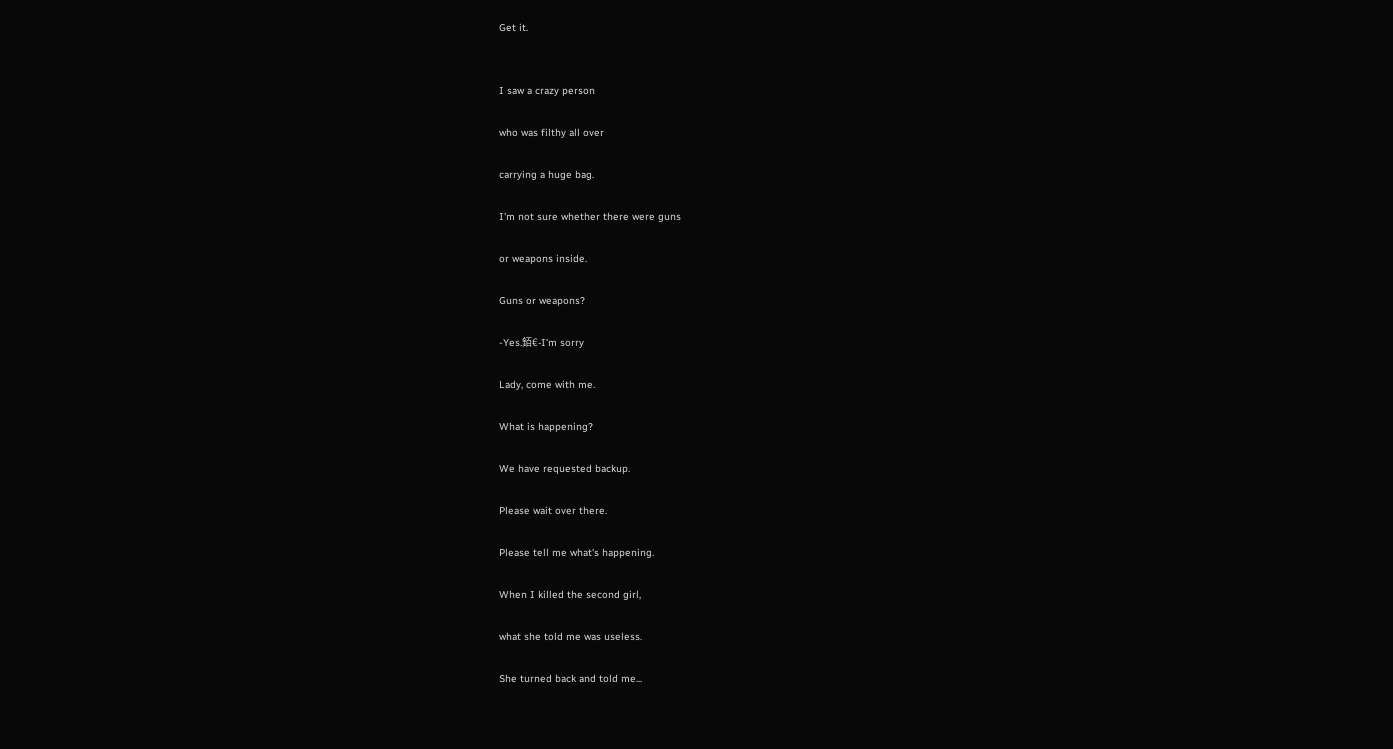Get it.


I saw a crazy person

who was filthy all over

carrying a huge bag.

I'm not sure whether there were guns

or weapons inside.

Guns or weapons?

-Yes.銆€-I'm sorry

Lady, come with me.

What is happening?

We have requested backup.

Please wait over there.

Please tell me what's happening.

When I killed the second girl,

what she told me was useless.

She turned back and told me...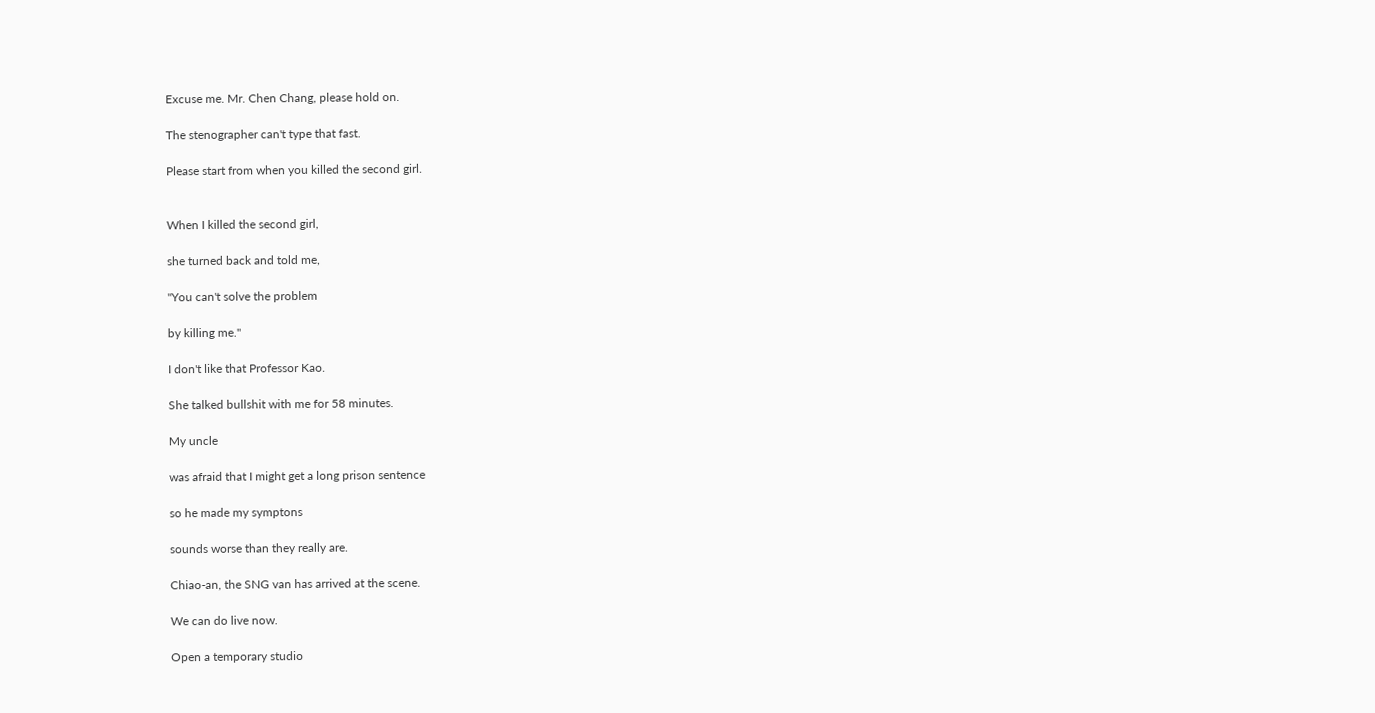Excuse me. Mr. Chen Chang, please hold on.

The stenographer can't type that fast.

Please start from when you killed the second girl.


When I killed the second girl,

she turned back and told me,

"You can't solve the problem

by killing me."

I don't like that Professor Kao.

She talked bullshit with me for 58 minutes.

My uncle

was afraid that I might get a long prison sentence

so he made my symptons

sounds worse than they really are.

Chiao-an, the SNG van has arrived at the scene.

We can do live now.

Open a temporary studio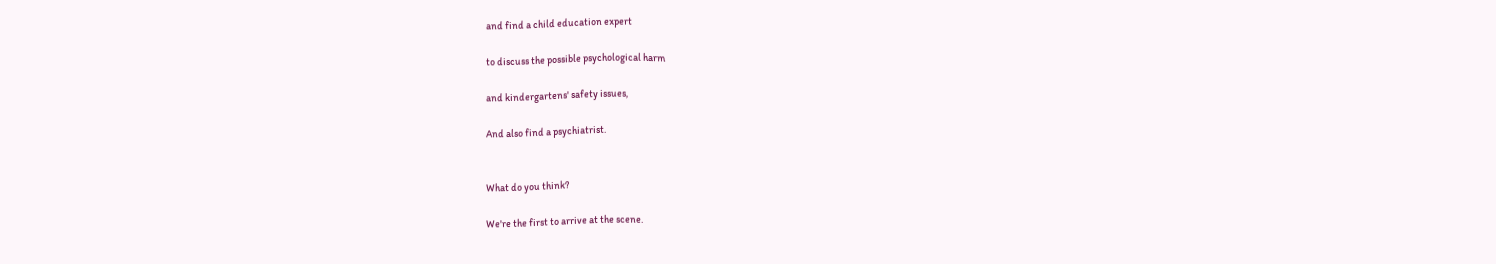and find a child education expert

to discuss the possible psychological harm

and kindergartens' safety issues,

And also find a psychiatrist.


What do you think?

We're the first to arrive at the scene.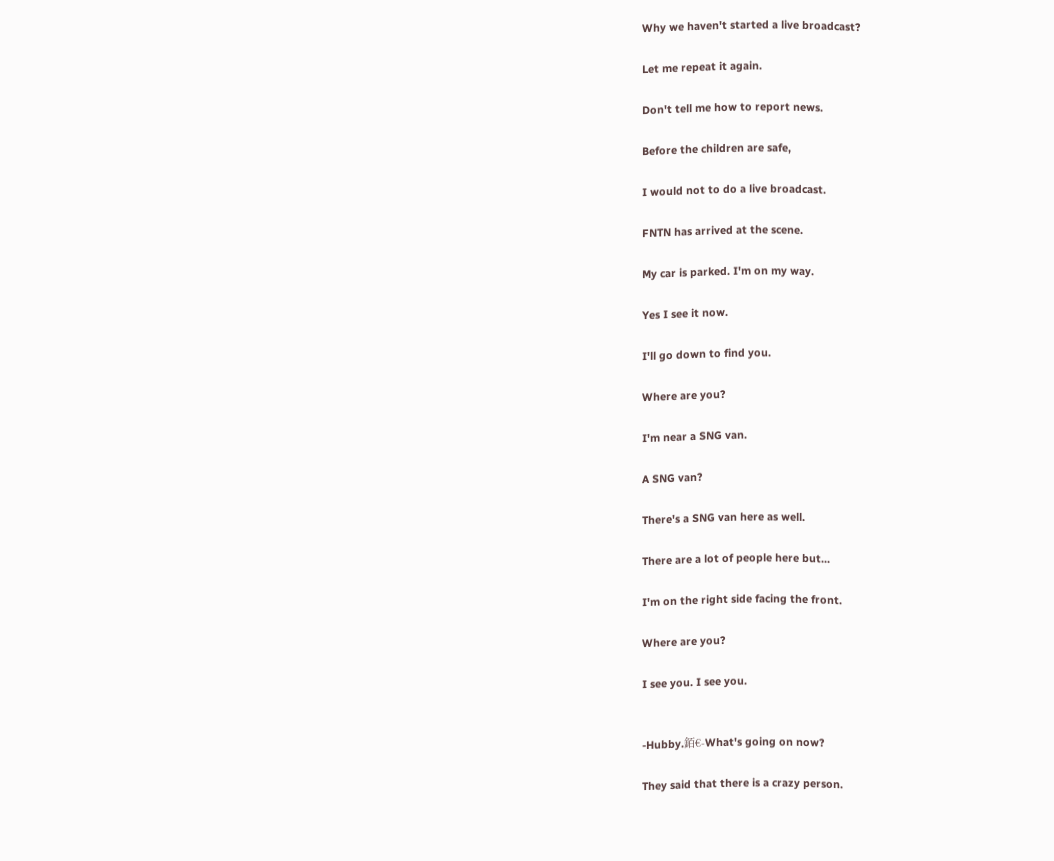Why we haven't started a live broadcast?

Let me repeat it again.

Don't tell me how to report news.

Before the children are safe,

I would not to do a live broadcast.

FNTN has arrived at the scene.

My car is parked. I'm on my way.

Yes I see it now.

I'll go down to find you.

Where are you?

I'm near a SNG van.

A SNG van?

There's a SNG van here as well.

There are a lot of people here but...

I'm on the right side facing the front.

Where are you?

I see you. I see you.


-Hubby.銆€-What's going on now?

They said that there is a crazy person.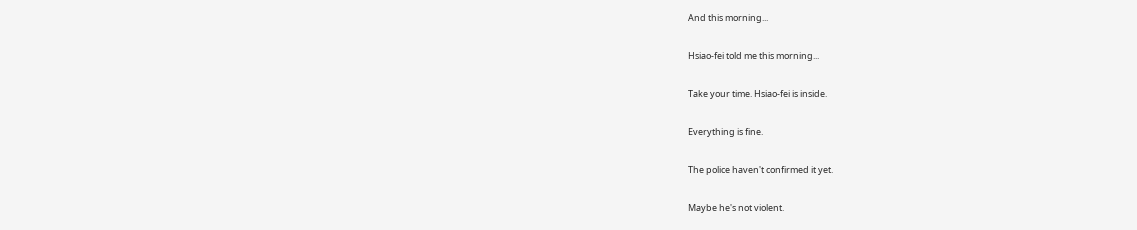And this morning...

Hsiao-fei told me this morning...

Take your time. Hsiao-fei is inside.

Everything is fine.

The police haven't confirmed it yet.

Maybe he's not violent.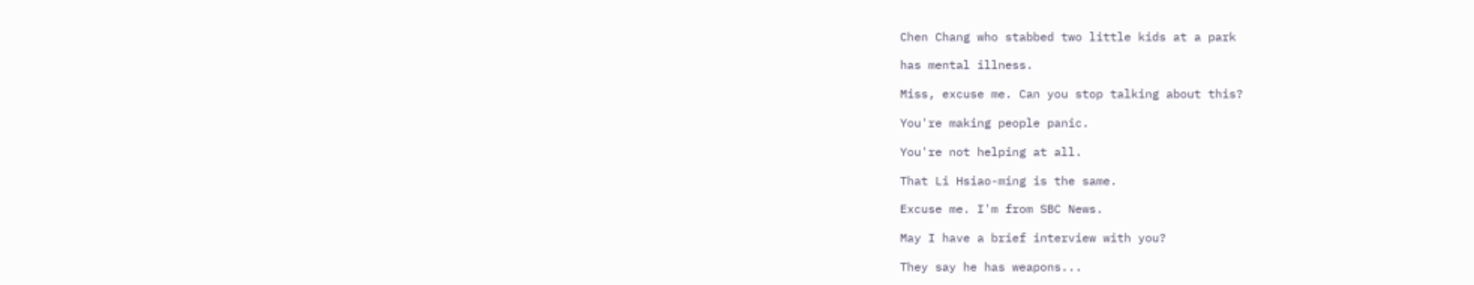Chen Chang who stabbed two little kids at a park

has mental illness.

Miss, excuse me. Can you stop talking about this?

You're making people panic.

You're not helping at all.

That Li Hsiao-ming is the same.

Excuse me. I'm from SBC News.

May I have a brief interview with you?

They say he has weapons...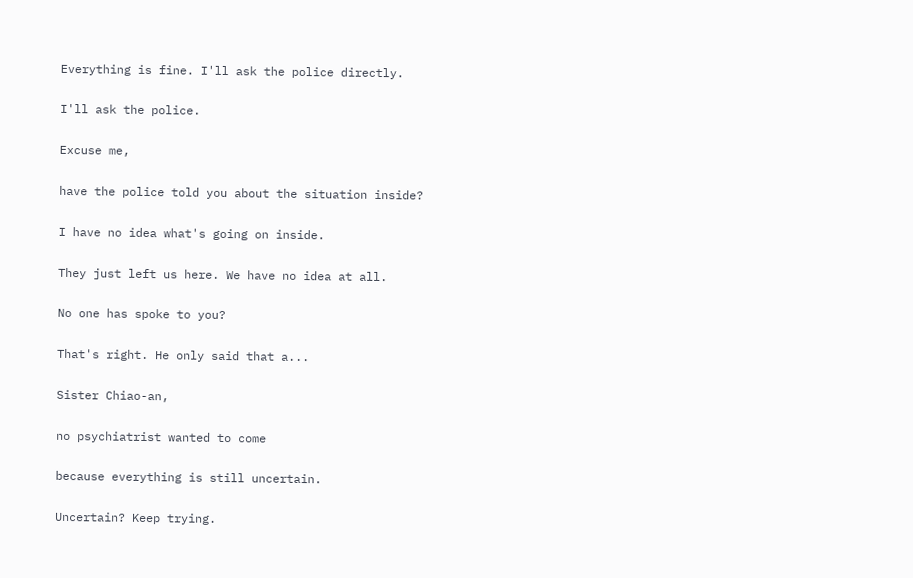Everything is fine. I'll ask the police directly.

I'll ask the police.

Excuse me,

have the police told you about the situation inside?

I have no idea what's going on inside.

They just left us here. We have no idea at all.

No one has spoke to you?

That's right. He only said that a...

Sister Chiao-an,

no psychiatrist wanted to come

because everything is still uncertain.

Uncertain? Keep trying.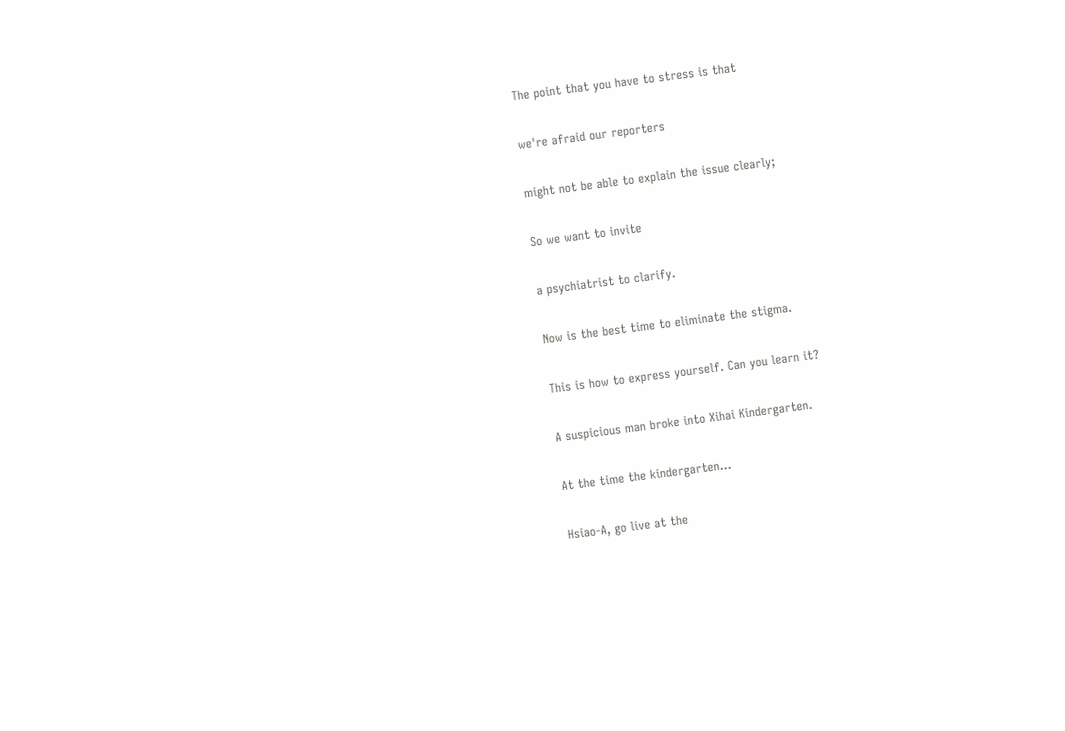The point that you have to stress is that

we're afraid our reporters

might not be able to explain the issue clearly;

So we want to invite

a psychiatrist to clarify.

Now is the best time to eliminate the stigma.

This is how to express yourself. Can you learn it?

A suspicious man broke into Xihai Kindergarten.

At the time the kindergarten...

Hsiao-A, go live at the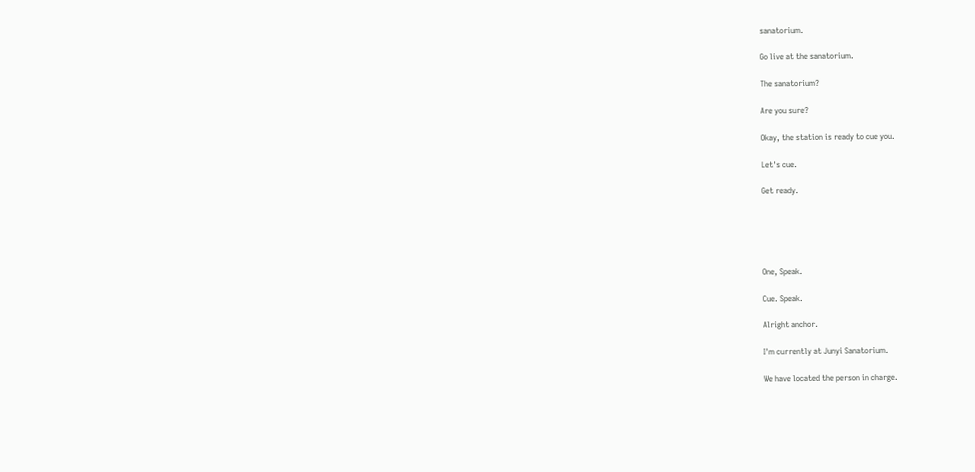sanatorium.

Go live at the sanatorium.

The sanatorium?

Are you sure?

Okay, the station is ready to cue you.

Let's cue.

Get ready.





One, Speak.

Cue. Speak.

Alright anchor.

I'm currently at Junyi Sanatorium.

We have located the person in charge.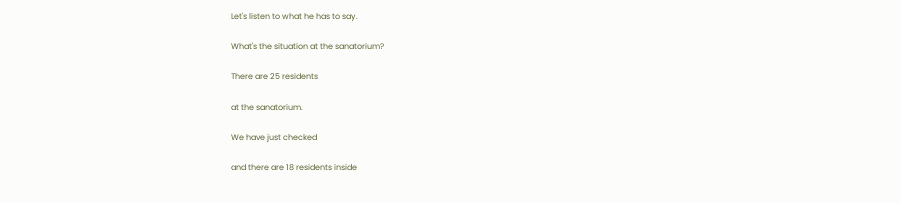Let's listen to what he has to say.

What's the situation at the sanatorium?

There are 25 residents

at the sanatorium.

We have just checked

and there are 18 residents inside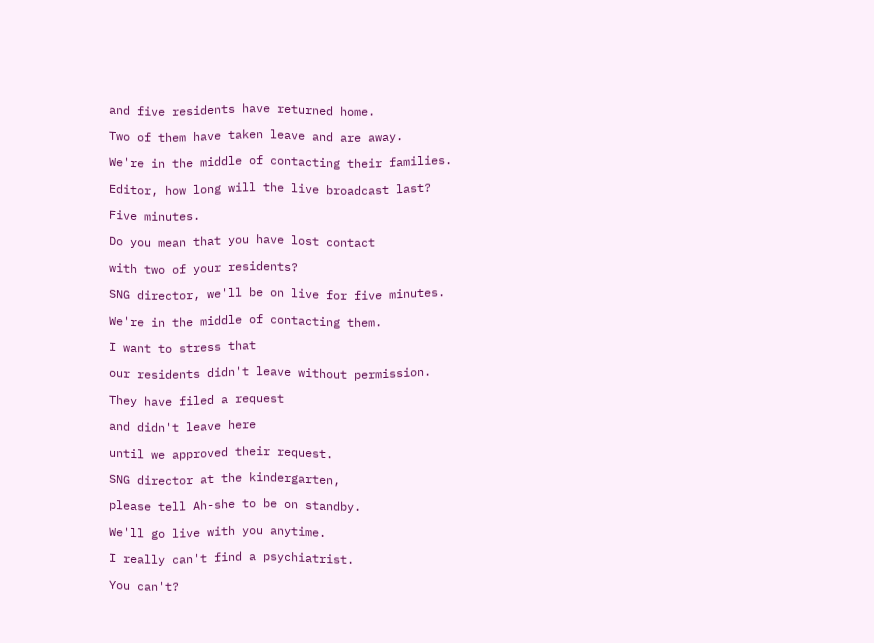and five residents have returned home.

Two of them have taken leave and are away.

We're in the middle of contacting their families.

Editor, how long will the live broadcast last?

Five minutes.

Do you mean that you have lost contact

with two of your residents?

SNG director, we'll be on live for five minutes.

We're in the middle of contacting them.

I want to stress that

our residents didn't leave without permission.

They have filed a request

and didn't leave here

until we approved their request.

SNG director at the kindergarten,

please tell Ah-she to be on standby.

We'll go live with you anytime.

I really can't find a psychiatrist.

You can't?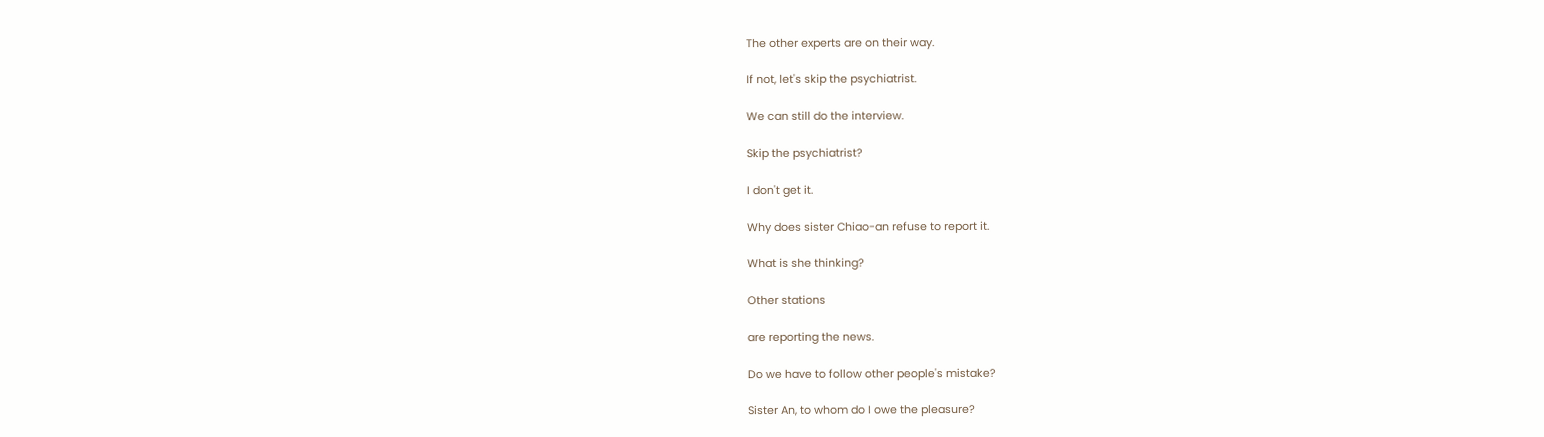The other experts are on their way.

If not, let's skip the psychiatrist.

We can still do the interview.

Skip the psychiatrist?

I don't get it.

Why does sister Chiao-an refuse to report it.

What is she thinking?

Other stations

are reporting the news.

Do we have to follow other people's mistake?

Sister An, to whom do I owe the pleasure?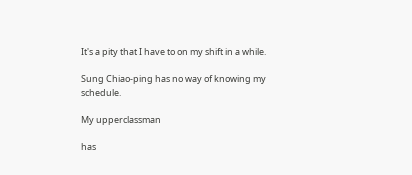It's a pity that I have to on my shift in a while.

Sung Chiao-ping has no way of knowing my schedule.

My upperclassman

has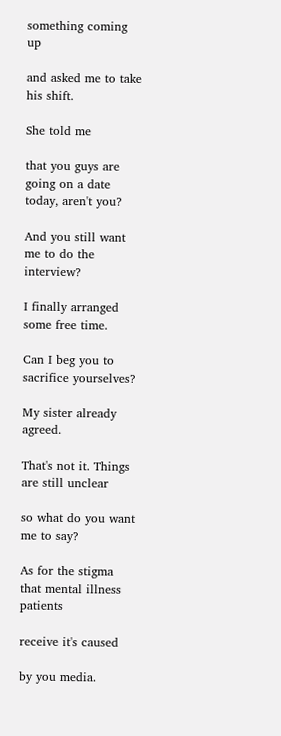something coming up

and asked me to take his shift.

She told me

that you guys are going on a date today, aren't you?

And you still want me to do the interview?

I finally arranged some free time.

Can I beg you to sacrifice yourselves?

My sister already agreed.

That's not it. Things are still unclear

so what do you want me to say?

As for the stigma that mental illness patients

receive it's caused

by you media.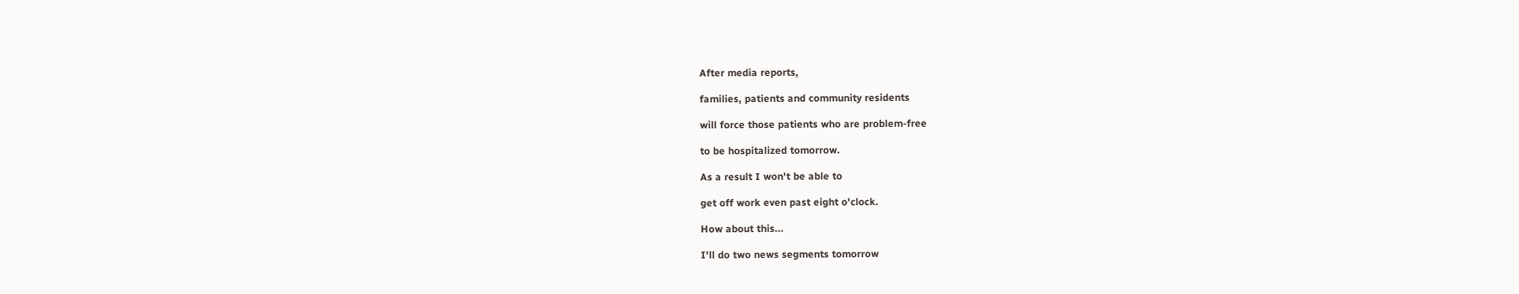After media reports,

families, patients and community residents

will force those patients who are problem-free

to be hospitalized tomorrow.

As a result I won't be able to

get off work even past eight o'clock.

How about this...

I'll do two news segments tomorrow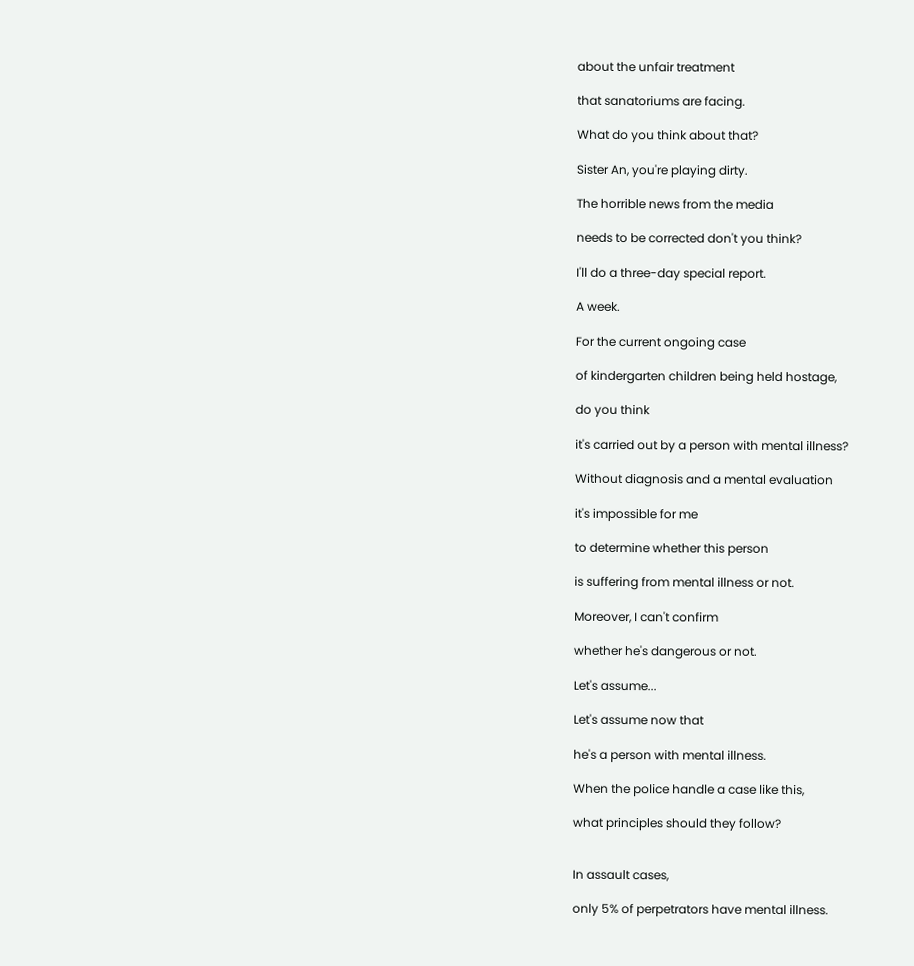about the unfair treatment

that sanatoriums are facing.

What do you think about that?

Sister An, you're playing dirty.

The horrible news from the media

needs to be corrected don't you think?

I'll do a three-day special report.

A week.

For the current ongoing case

of kindergarten children being held hostage,

do you think

it's carried out by a person with mental illness?

Without diagnosis and a mental evaluation

it's impossible for me

to determine whether this person

is suffering from mental illness or not.

Moreover, I can't confirm

whether he's dangerous or not.

Let's assume...

Let's assume now that

he's a person with mental illness.

When the police handle a case like this,

what principles should they follow?


In assault cases,

only 5% of perpetrators have mental illness.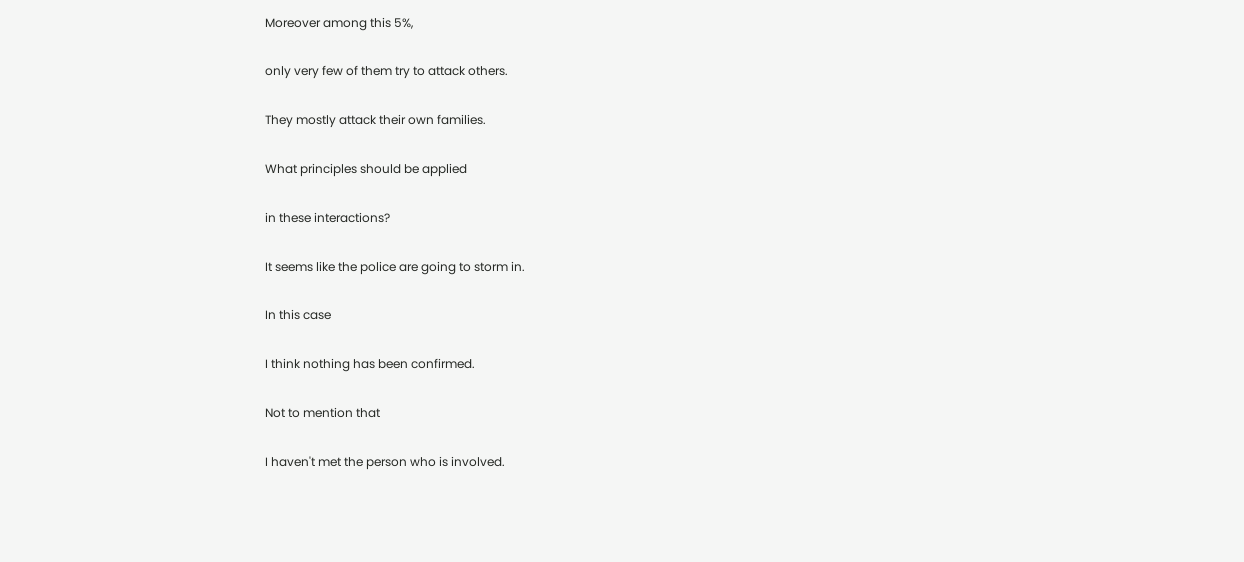Moreover among this 5%,

only very few of them try to attack others.

They mostly attack their own families.

What principles should be applied

in these interactions?

It seems like the police are going to storm in.

In this case

I think nothing has been confirmed.

Not to mention that

I haven't met the person who is involved.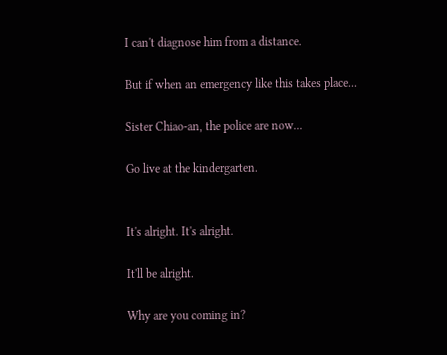I can't diagnose him from a distance.

But if when an emergency like this takes place...

Sister Chiao-an, the police are now...

Go live at the kindergarten.


It's alright. It's alright.

It'll be alright.

Why are you coming in?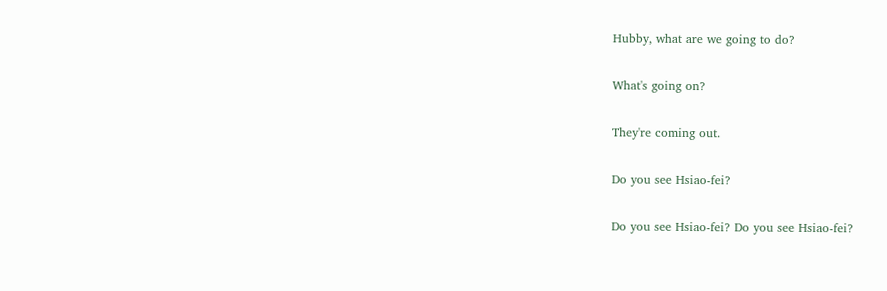Hubby, what are we going to do?

What's going on?

They're coming out.

Do you see Hsiao-fei?

Do you see Hsiao-fei? Do you see Hsiao-fei?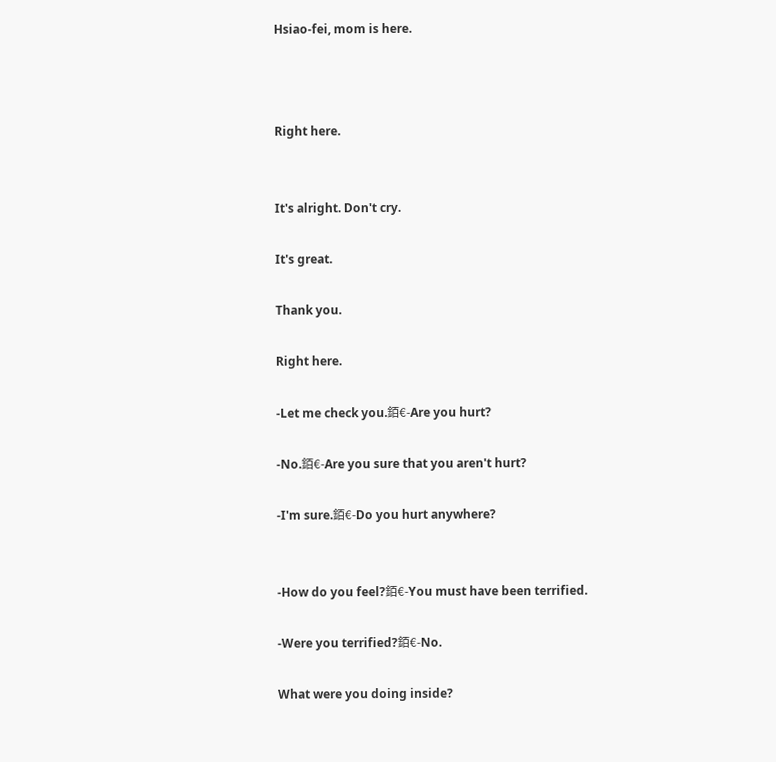Hsiao-fei, mom is here.



Right here.


It's alright. Don't cry.

It's great.

Thank you.

Right here.

-Let me check you.銆€-Are you hurt?

-No.銆€-Are you sure that you aren't hurt?

-I'm sure.銆€-Do you hurt anywhere?


-How do you feel?銆€-You must have been terrified.

-Were you terrified?銆€-No.

What were you doing inside?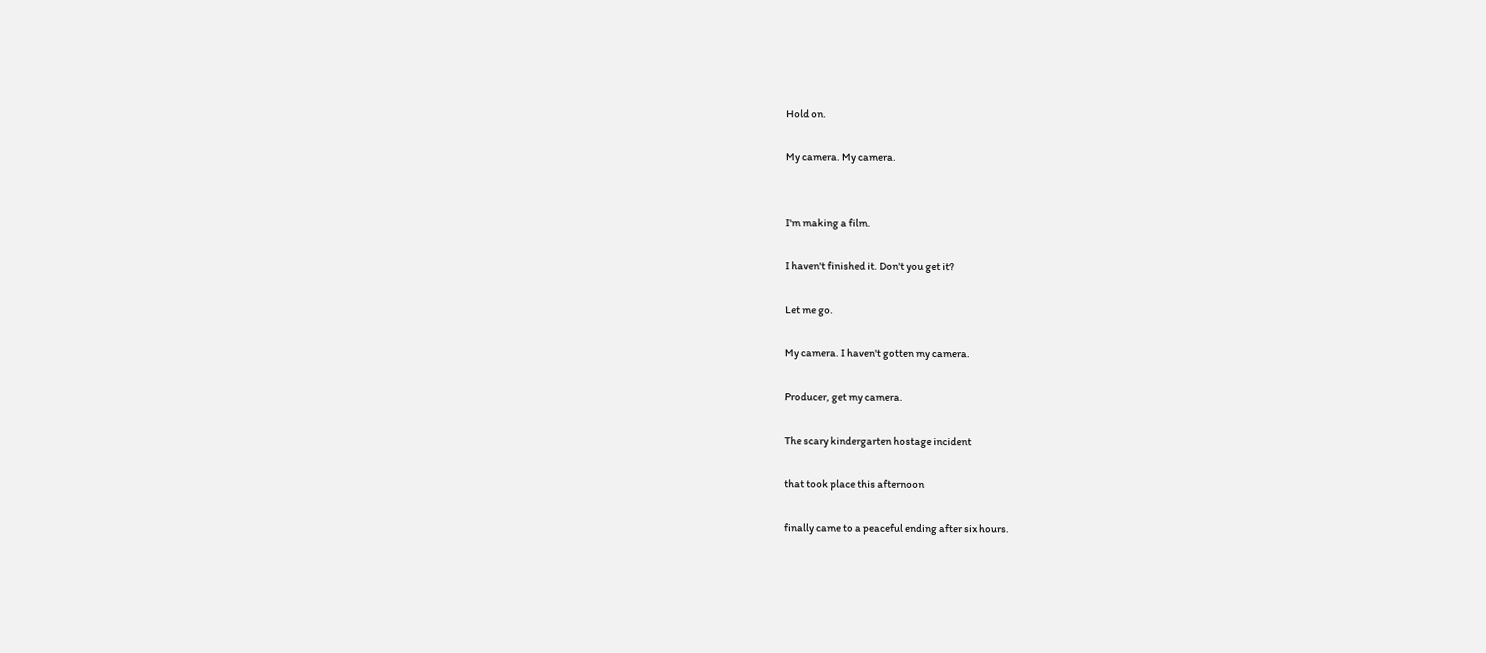Hold on.

My camera. My camera.


I'm making a film.

I haven't finished it. Don't you get it?

Let me go.

My camera. I haven't gotten my camera.

Producer, get my camera.

The scary kindergarten hostage incident

that took place this afternoon

finally came to a peaceful ending after six hours.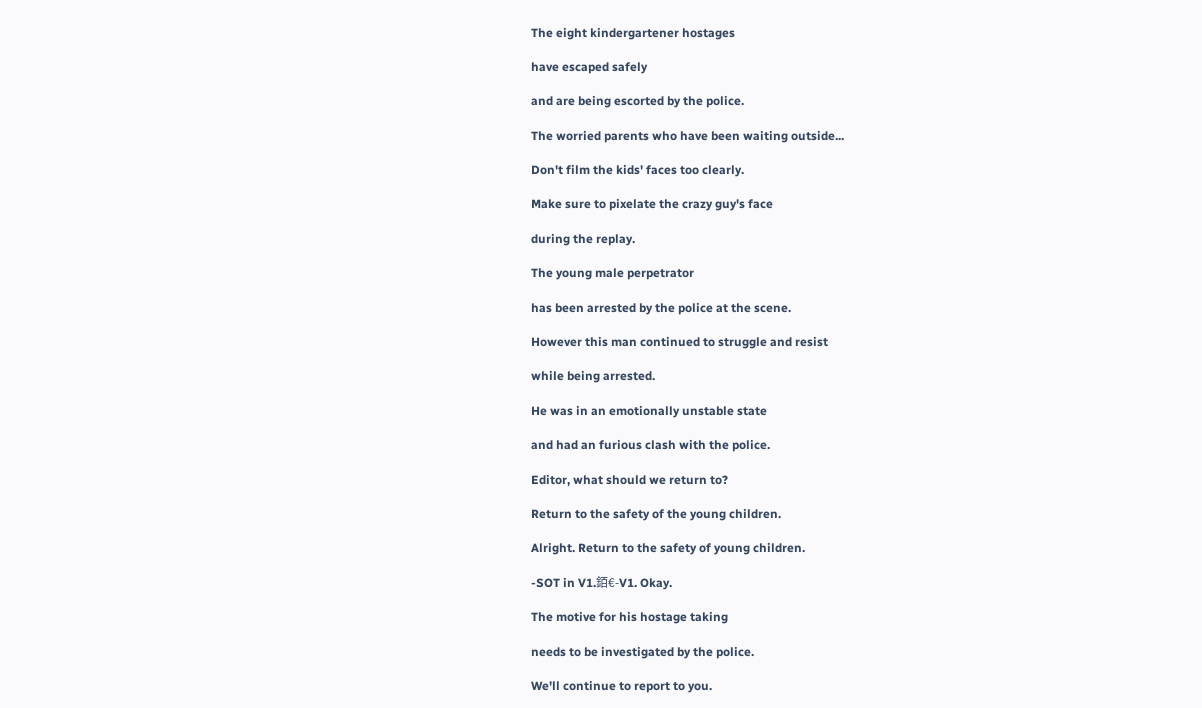The eight kindergartener hostages

have escaped safely

and are being escorted by the police.

The worried parents who have been waiting outside...

Don't film the kids' faces too clearly.

Make sure to pixelate the crazy guy's face

during the replay.

The young male perpetrator

has been arrested by the police at the scene.

However this man continued to struggle and resist

while being arrested.

He was in an emotionally unstable state

and had an furious clash with the police.

Editor, what should we return to?

Return to the safety of the young children.

Alright. Return to the safety of young children.

-SOT in V1.銆€-V1. Okay.

The motive for his hostage taking

needs to be investigated by the police.

We'll continue to report to you.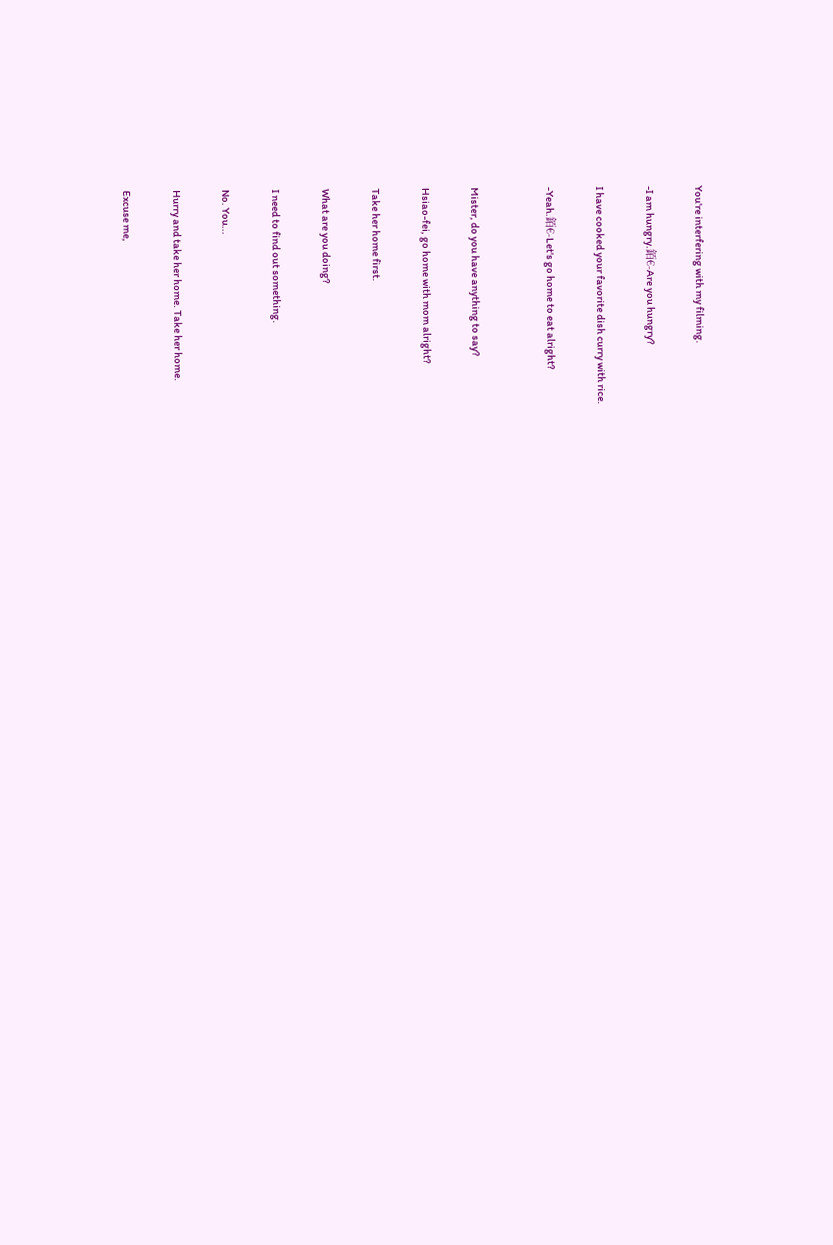You're interfering with my filming.

-I am hungry.銆€-Are you hungry?

I have cooked your favorite dish curry with rice.

-Yeah.銆€-Let's go home to eat alright?


Mister, do you have anything to say?

Hsiao-fei, go home with mom alright?

Take her home first.

What are you doing?

I need to find out something.

No. You...

Hurry and take her home. Take her home.

Excuse me,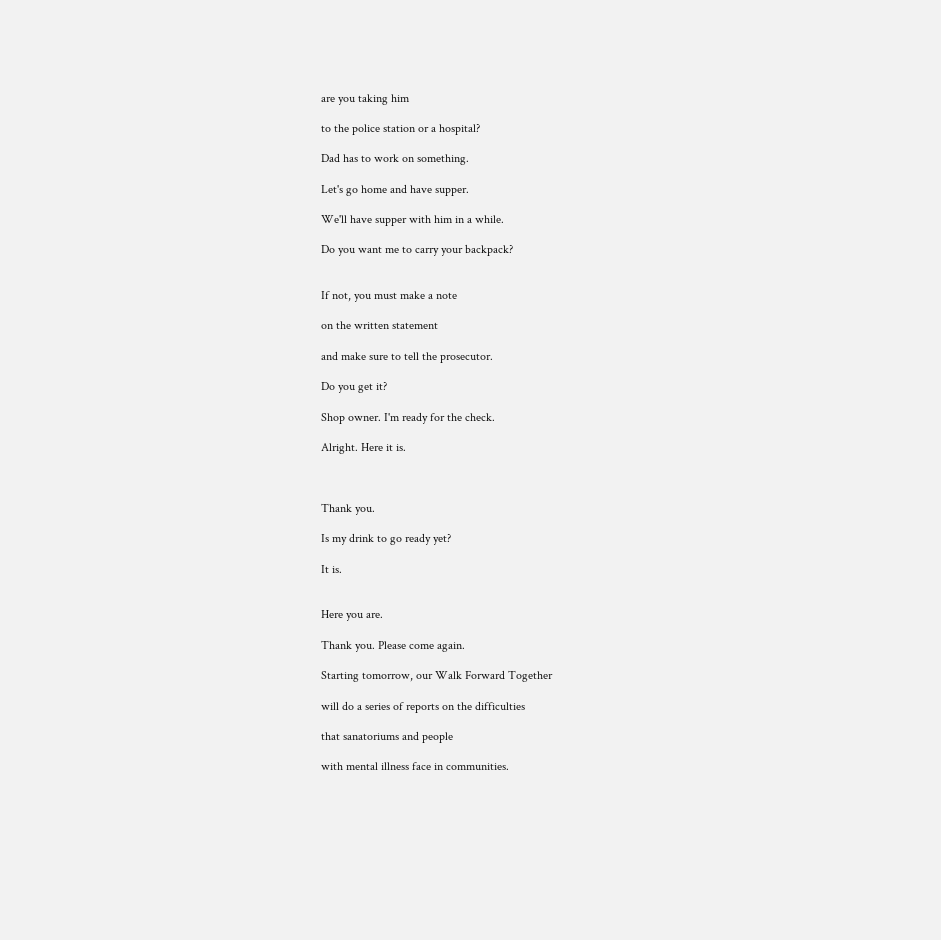are you taking him

to the police station or a hospital?

Dad has to work on something.

Let's go home and have supper.

We'll have supper with him in a while.

Do you want me to carry your backpack?


If not, you must make a note

on the written statement

and make sure to tell the prosecutor.

Do you get it?

Shop owner. I'm ready for the check.

Alright. Here it is.



Thank you.

Is my drink to go ready yet?

It is.


Here you are.

Thank you. Please come again.

Starting tomorrow, our Walk Forward Together

will do a series of reports on the difficulties

that sanatoriums and people

with mental illness face in communities.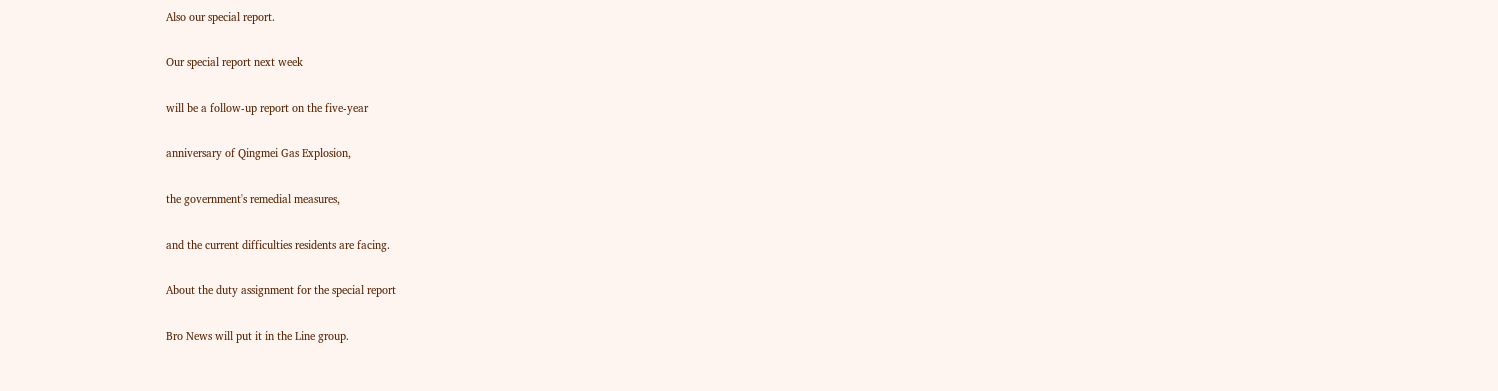Also our special report.

Our special report next week

will be a follow-up report on the five-year

anniversary of Qingmei Gas Explosion,

the government's remedial measures,

and the current difficulties residents are facing.

About the duty assignment for the special report

Bro News will put it in the Line group.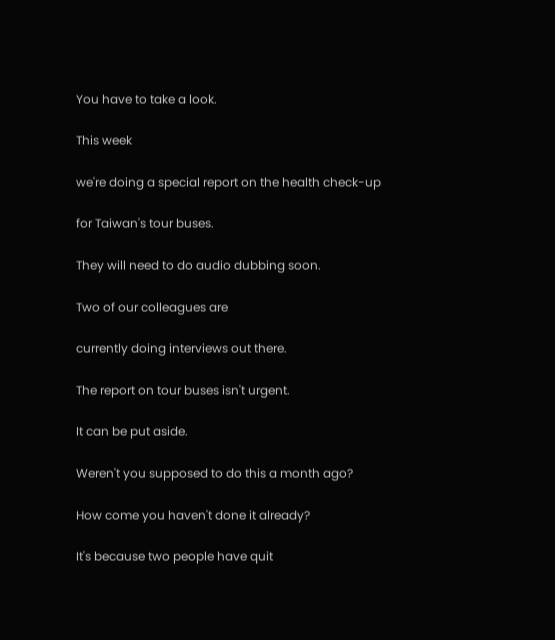You have to take a look.

This week

we're doing a special report on the health check-up

for Taiwan's tour buses.

They will need to do audio dubbing soon.

Two of our colleagues are

currently doing interviews out there.

The report on tour buses isn't urgent.

It can be put aside.

Weren't you supposed to do this a month ago?

How come you haven't done it already?

It's because two people have quit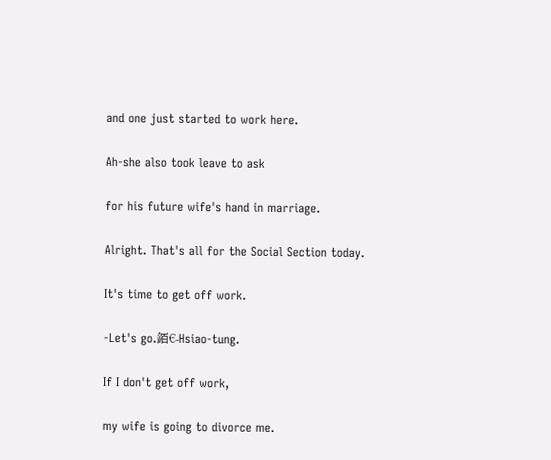and one just started to work here.

Ah-she also took leave to ask

for his future wife's hand in marriage.

Alright. That's all for the Social Section today.

It's time to get off work.

-Let's go.銆€-Hsiao-tung.

If I don't get off work,

my wife is going to divorce me.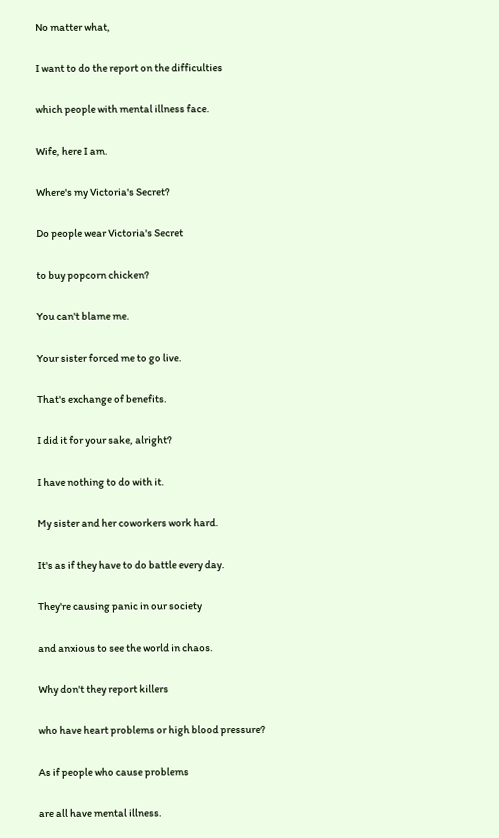No matter what,

I want to do the report on the difficulties

which people with mental illness face.

Wife, here I am.

Where's my Victoria's Secret?

Do people wear Victoria's Secret

to buy popcorn chicken?

You can't blame me.

Your sister forced me to go live.

That's exchange of benefits.

I did it for your sake, alright?

I have nothing to do with it.

My sister and her coworkers work hard.

It's as if they have to do battle every day.

They're causing panic in our society

and anxious to see the world in chaos.

Why don't they report killers

who have heart problems or high blood pressure?

As if people who cause problems

are all have mental illness.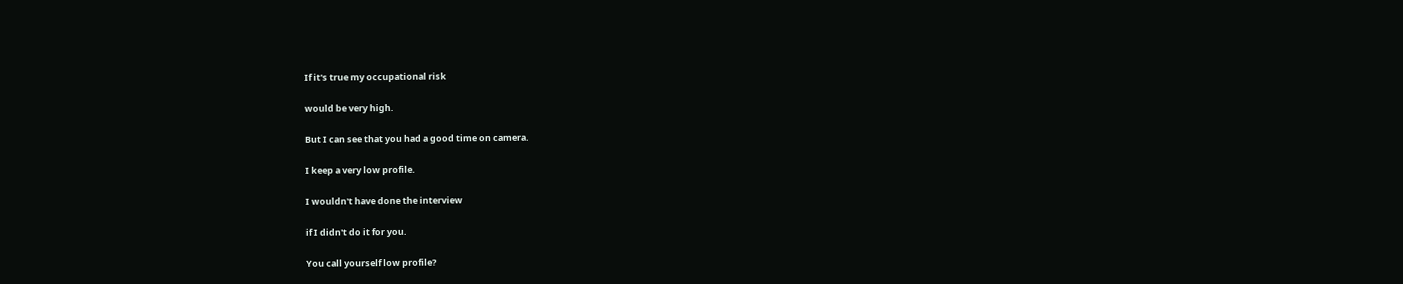If it's true my occupational risk

would be very high.

But I can see that you had a good time on camera.

I keep a very low profile.

I wouldn't have done the interview

if I didn't do it for you.

You call yourself low profile?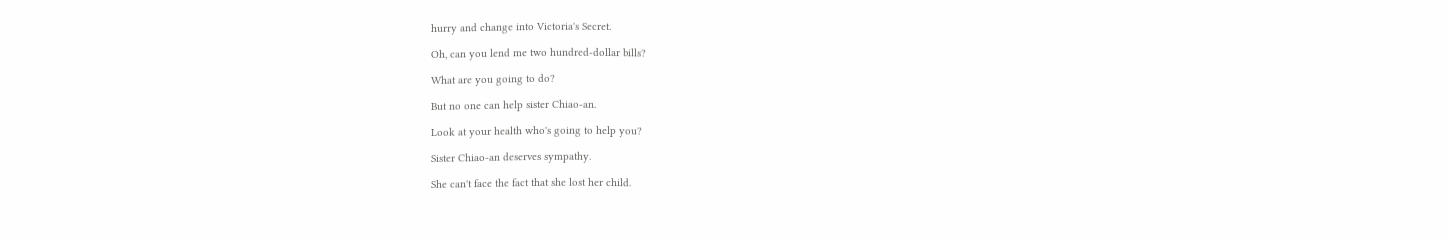hurry and change into Victoria's Secret.

Oh, can you lend me two hundred-dollar bills?

What are you going to do?

But no one can help sister Chiao-an.

Look at your health who's going to help you?

Sister Chiao-an deserves sympathy.

She can't face the fact that she lost her child.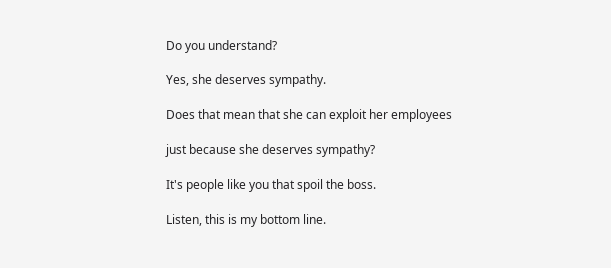Do you understand?

Yes, she deserves sympathy.

Does that mean that she can exploit her employees

just because she deserves sympathy?

It's people like you that spoil the boss.

Listen, this is my bottom line.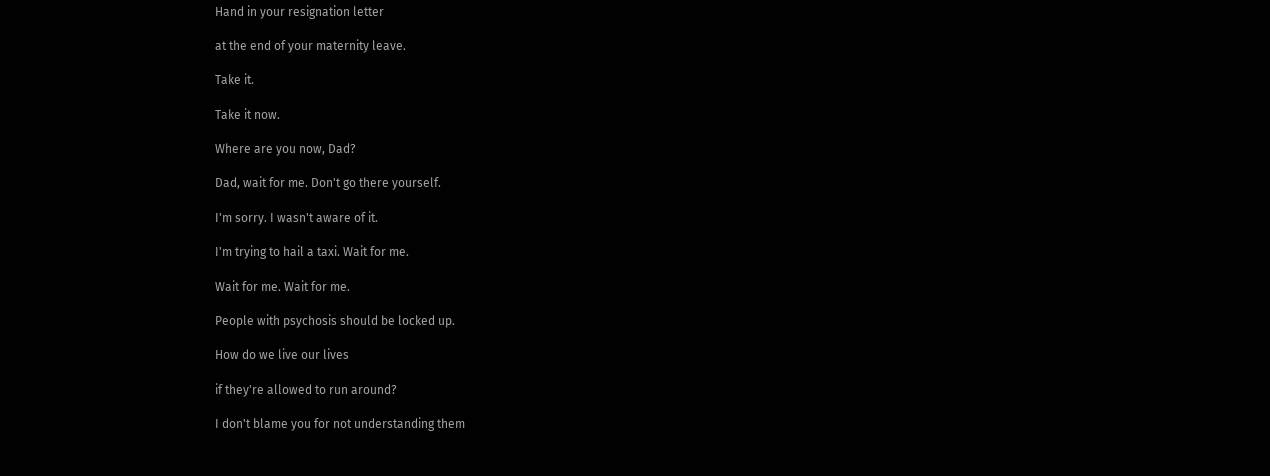Hand in your resignation letter

at the end of your maternity leave.

Take it.

Take it now.

Where are you now, Dad?

Dad, wait for me. Don't go there yourself.

I'm sorry. I wasn't aware of it.

I'm trying to hail a taxi. Wait for me.

Wait for me. Wait for me.

People with psychosis should be locked up.

How do we live our lives

if they're allowed to run around?

I don't blame you for not understanding them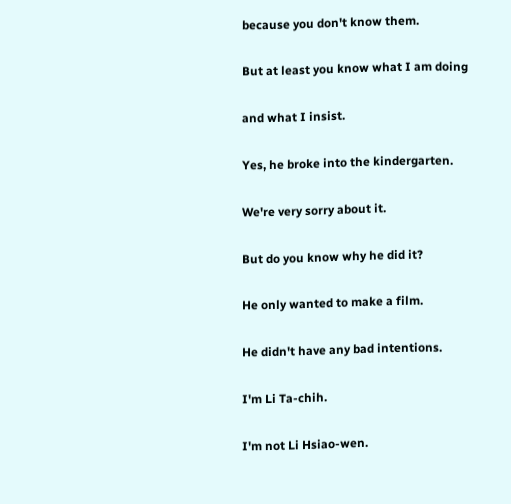because you don't know them.

But at least you know what I am doing

and what I insist.

Yes, he broke into the kindergarten.

We're very sorry about it.

But do you know why he did it?

He only wanted to make a film.

He didn't have any bad intentions.

I'm Li Ta-chih.

I'm not Li Hsiao-wen.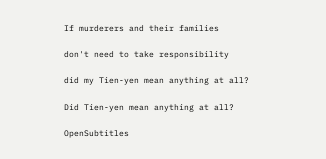If murderers and their families

don't need to take responsibility

did my Tien-yen mean anything at all?

Did Tien-yen mean anything at all?

OpenSubtitles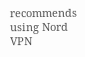recommends using Nord VPN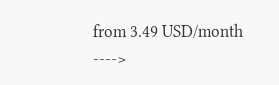from 3.49 USD/month ---->